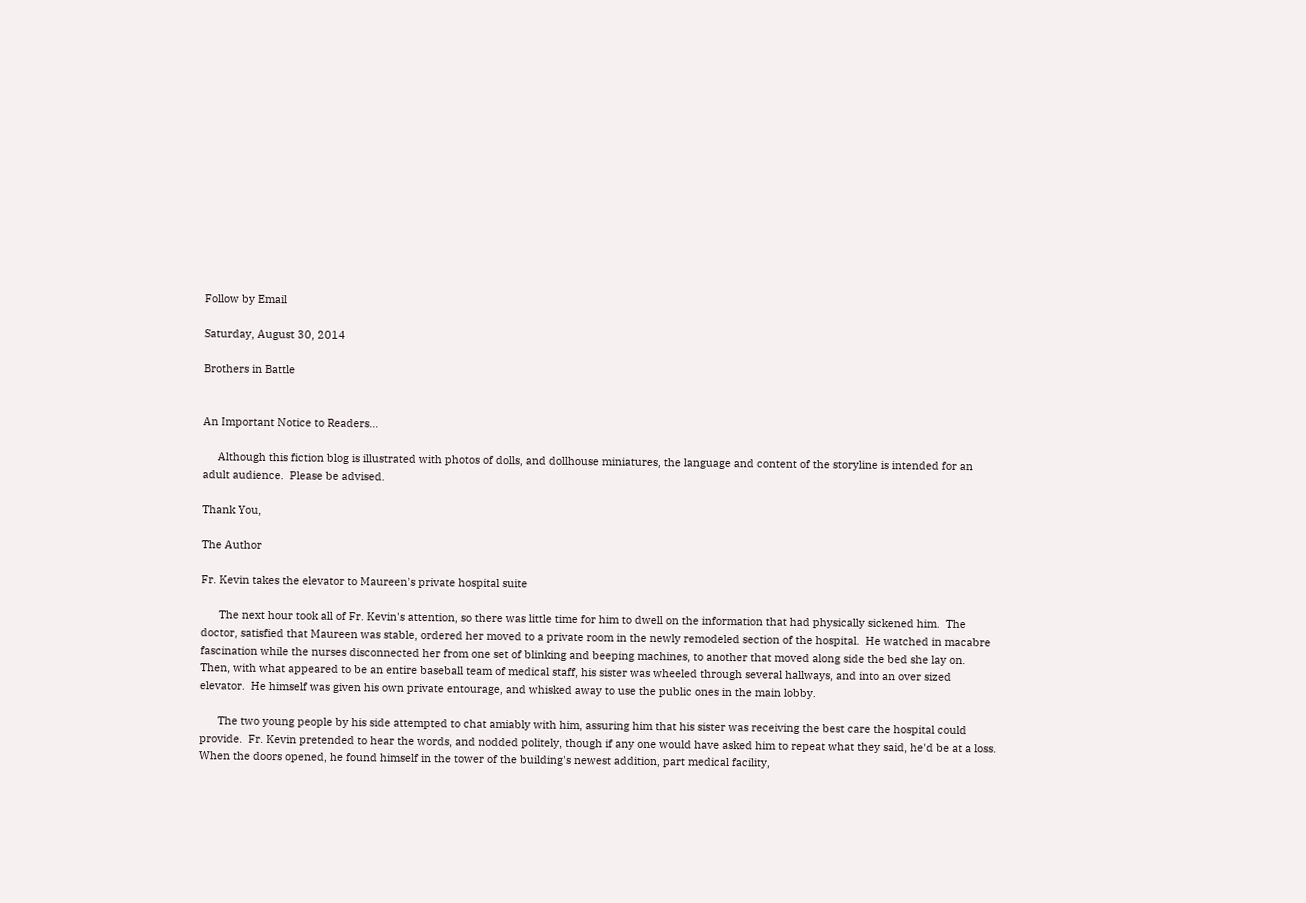Follow by Email

Saturday, August 30, 2014

Brothers in Battle


An Important Notice to Readers...

     Although this fiction blog is illustrated with photos of dolls, and dollhouse miniatures, the language and content of the storyline is intended for an adult audience.  Please be advised.

Thank You,

The Author

Fr. Kevin takes the elevator to Maureen's private hospital suite

      The next hour took all of Fr. Kevin's attention, so there was little time for him to dwell on the information that had physically sickened him.  The doctor, satisfied that Maureen was stable, ordered her moved to a private room in the newly remodeled section of the hospital.  He watched in macabre fascination while the nurses disconnected her from one set of blinking and beeping machines, to another that moved along side the bed she lay on.  Then, with what appeared to be an entire baseball team of medical staff, his sister was wheeled through several hallways, and into an over sized elevator.  He himself was given his own private entourage, and whisked away to use the public ones in the main lobby.

      The two young people by his side attempted to chat amiably with him, assuring him that his sister was receiving the best care the hospital could provide.  Fr. Kevin pretended to hear the words, and nodded politely, though if any one would have asked him to repeat what they said, he'd be at a loss.  When the doors opened, he found himself in the tower of the building's newest addition, part medical facility,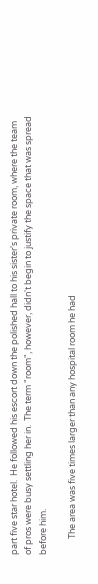part five star hotel.  He followed his escort down the polished hall to his sister's private room, where the team of pros were busy settling her in.  The term "room", however, didn't begin to justify the space that was spread before him.

        The area was five times larger than any hospital room he had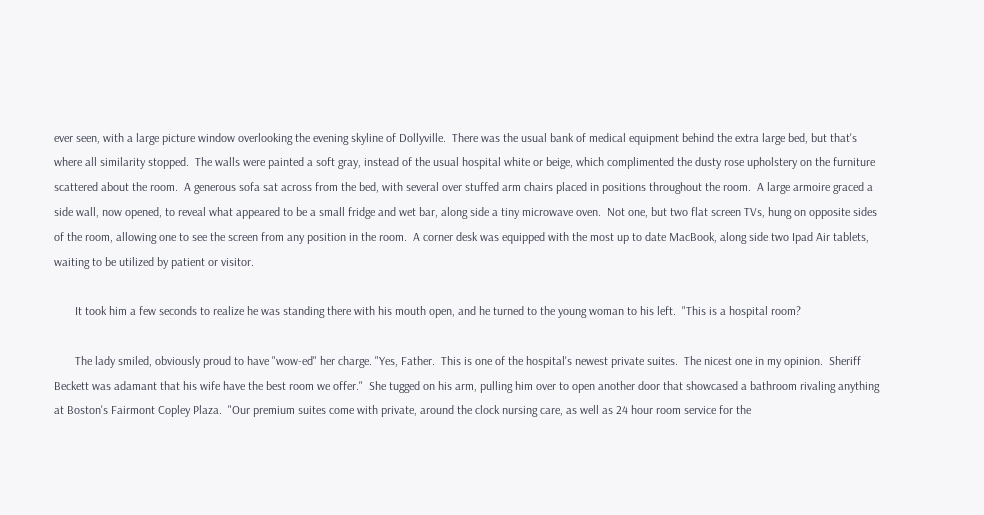ever seen, with a large picture window overlooking the evening skyline of Dollyville.  There was the usual bank of medical equipment behind the extra large bed, but that's where all similarity stopped.  The walls were painted a soft gray, instead of the usual hospital white or beige, which complimented the dusty rose upholstery on the furniture scattered about the room.  A generous sofa sat across from the bed, with several over stuffed arm chairs placed in positions throughout the room.  A large armoire graced a side wall, now opened, to reveal what appeared to be a small fridge and wet bar, along side a tiny microwave oven.  Not one, but two flat screen TVs, hung on opposite sides of the room, allowing one to see the screen from any position in the room.  A corner desk was equipped with the most up to date MacBook, along side two Ipad Air tablets, waiting to be utilized by patient or visitor.

       It took him a few seconds to realize he was standing there with his mouth open, and he turned to the young woman to his left.  "This is a hospital room?

       The lady smiled, obviously proud to have "wow-ed" her charge. "Yes, Father.  This is one of the hospital's newest private suites.  The nicest one in my opinion.  Sheriff Beckett was adamant that his wife have the best room we offer."  She tugged on his arm, pulling him over to open another door that showcased a bathroom rivaling anything at Boston's Fairmont Copley Plaza.  "Our premium suites come with private, around the clock nursing care, as well as 24 hour room service for the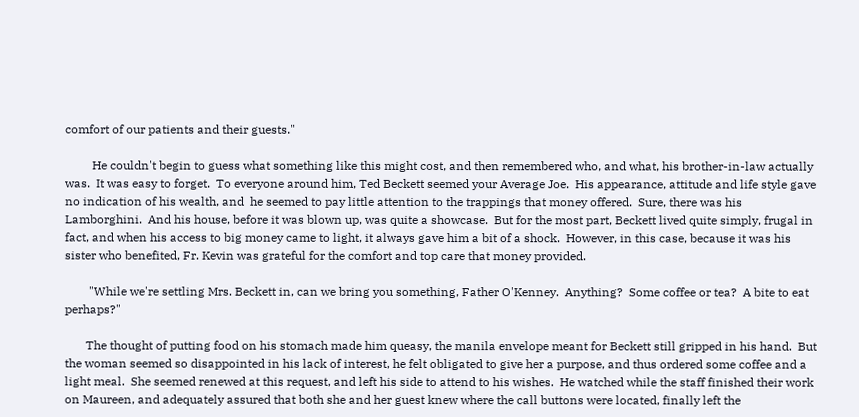comfort of our patients and their guests."

         He couldn't begin to guess what something like this might cost, and then remembered who, and what, his brother-in-law actually was.  It was easy to forget.  To everyone around him, Ted Beckett seemed your Average Joe.  His appearance, attitude and life style gave no indication of his wealth, and  he seemed to pay little attention to the trappings that money offered.  Sure, there was his Lamborghini.  And his house, before it was blown up, was quite a showcase.  But for the most part, Beckett lived quite simply, frugal in fact, and when his access to big money came to light, it always gave him a bit of a shock.  However, in this case, because it was his sister who benefited, Fr. Kevin was grateful for the comfort and top care that money provided.

        "While we're settling Mrs. Beckett in, can we bring you something, Father O'Kenney.  Anything?  Some coffee or tea?  A bite to eat perhaps?"

       The thought of putting food on his stomach made him queasy, the manila envelope meant for Beckett still gripped in his hand.  But the woman seemed so disappointed in his lack of interest, he felt obligated to give her a purpose, and thus ordered some coffee and a light meal.  She seemed renewed at this request, and left his side to attend to his wishes.  He watched while the staff finished their work on Maureen, and adequately assured that both she and her guest knew where the call buttons were located, finally left the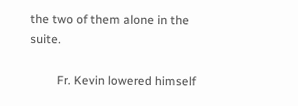the two of them alone in the suite.

         Fr. Kevin lowered himself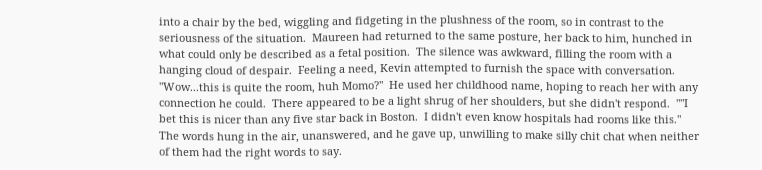into a chair by the bed, wiggling and fidgeting in the plushness of the room, so in contrast to the seriousness of the situation.  Maureen had returned to the same posture, her back to him, hunched in what could only be described as a fetal position.  The silence was awkward, filling the room with a hanging cloud of despair.  Feeling a need, Kevin attempted to furnish the space with conversation.  "Wow...this is quite the room, huh Momo?"  He used her childhood name, hoping to reach her with any connection he could.  There appeared to be a light shrug of her shoulders, but she didn't respond.  ""I bet this is nicer than any five star back in Boston.  I didn't even know hospitals had rooms like this."  The words hung in the air, unanswered, and he gave up, unwilling to make silly chit chat when neither of them had the right words to say.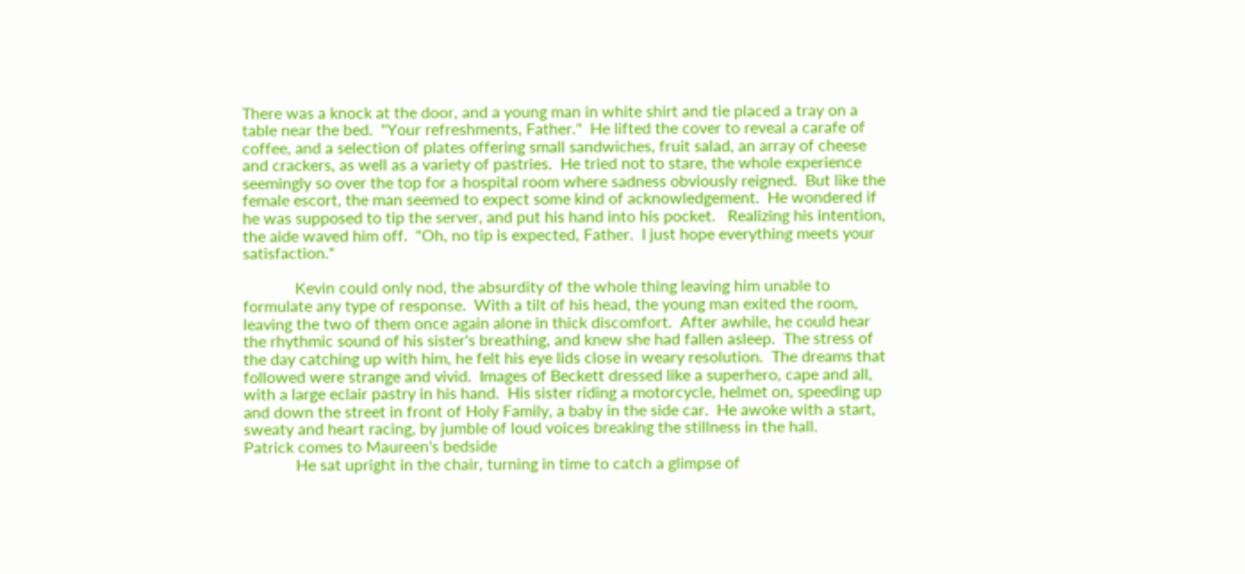There was a knock at the door, and a young man in white shirt and tie placed a tray on a table near the bed.  "Your refreshments, Father."  He lifted the cover to reveal a carafe of coffee, and a selection of plates offering small sandwiches, fruit salad, an array of cheese and crackers, as well as a variety of pastries.  He tried not to stare, the whole experience seemingly so over the top for a hospital room where sadness obviously reigned.  But like the female escort, the man seemed to expect some kind of acknowledgement.  He wondered if he was supposed to tip the server, and put his hand into his pocket.   Realizing his intention, the aide waved him off.  "Oh, no tip is expected, Father.  I just hope everything meets your satisfaction."

             Kevin could only nod, the absurdity of the whole thing leaving him unable to formulate any type of response.  With a tilt of his head, the young man exited the room, leaving the two of them once again alone in thick discomfort.  After awhile, he could hear the rhythmic sound of his sister's breathing, and knew she had fallen asleep.  The stress of the day catching up with him, he felt his eye lids close in weary resolution.  The dreams that followed were strange and vivid.  Images of Beckett dressed like a superhero, cape and all, with a large eclair pastry in his hand.  His sister riding a motorcycle, helmet on, speeding up and down the street in front of Holy Family, a baby in the side car.  He awoke with a start, sweaty and heart racing, by jumble of loud voices breaking the stillness in the hall.
Patrick comes to Maureen's bedside
             He sat upright in the chair, turning in time to catch a glimpse of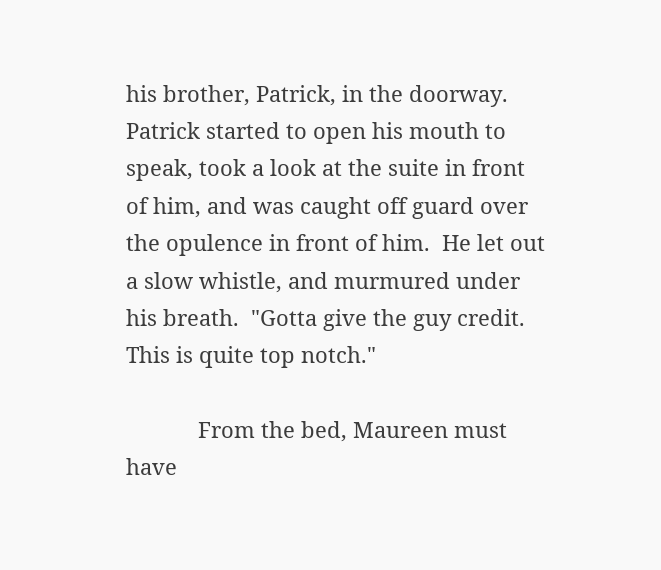his brother, Patrick, in the doorway.  Patrick started to open his mouth to speak, took a look at the suite in front of him, and was caught off guard over the opulence in front of him.  He let out a slow whistle, and murmured under his breath.  "Gotta give the guy credit.  This is quite top notch."

            From the bed, Maureen must have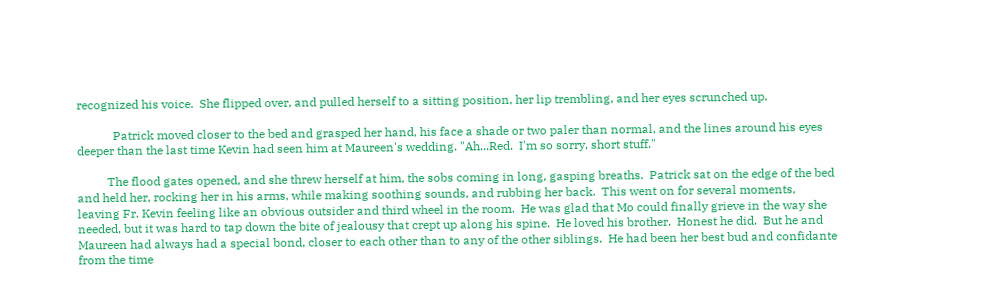recognized his voice.  She flipped over, and pulled herself to a sitting position, her lip trembling, and her eyes scrunched up.

            Patrick moved closer to the bed and grasped her hand, his face a shade or two paler than normal, and the lines around his eyes deeper than the last time Kevin had seen him at Maureen's wedding. "Ah...Red.  I'm so sorry, short stuff."

          The flood gates opened, and she threw herself at him, the sobs coming in long, gasping breaths.  Patrick sat on the edge of the bed and held her, rocking her in his arms, while making soothing sounds, and rubbing her back.  This went on for several moments, leaving Fr. Kevin feeling like an obvious outsider and third wheel in the room.  He was glad that Mo could finally grieve in the way she needed, but it was hard to tap down the bite of jealousy that crept up along his spine.  He loved his brother.  Honest he did.  But he and Maureen had always had a special bond, closer to each other than to any of the other siblings.  He had been her best bud and confidante from the time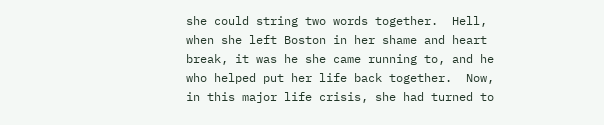she could string two words together.  Hell, when she left Boston in her shame and heart break, it was he she came running to, and he who helped put her life back together.  Now, in this major life crisis, she had turned to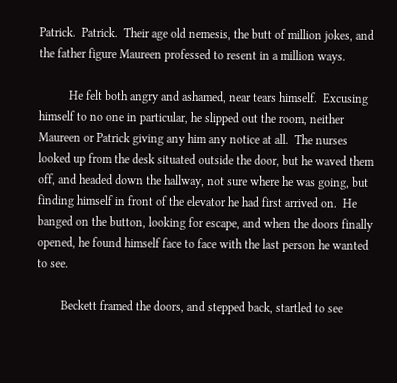Patrick.  Patrick.  Their age old nemesis, the butt of million jokes, and the father figure Maureen professed to resent in a million ways.

          He felt both angry and ashamed, near tears himself.  Excusing himself to no one in particular, he slipped out the room, neither Maureen or Patrick giving any him any notice at all.  The nurses looked up from the desk situated outside the door, but he waved them off, and headed down the hallway, not sure where he was going, but finding himself in front of the elevator he had first arrived on.  He banged on the button, looking for escape, and when the doors finally opened, he found himself face to face with the last person he wanted to see.

        Beckett framed the doors, and stepped back, startled to see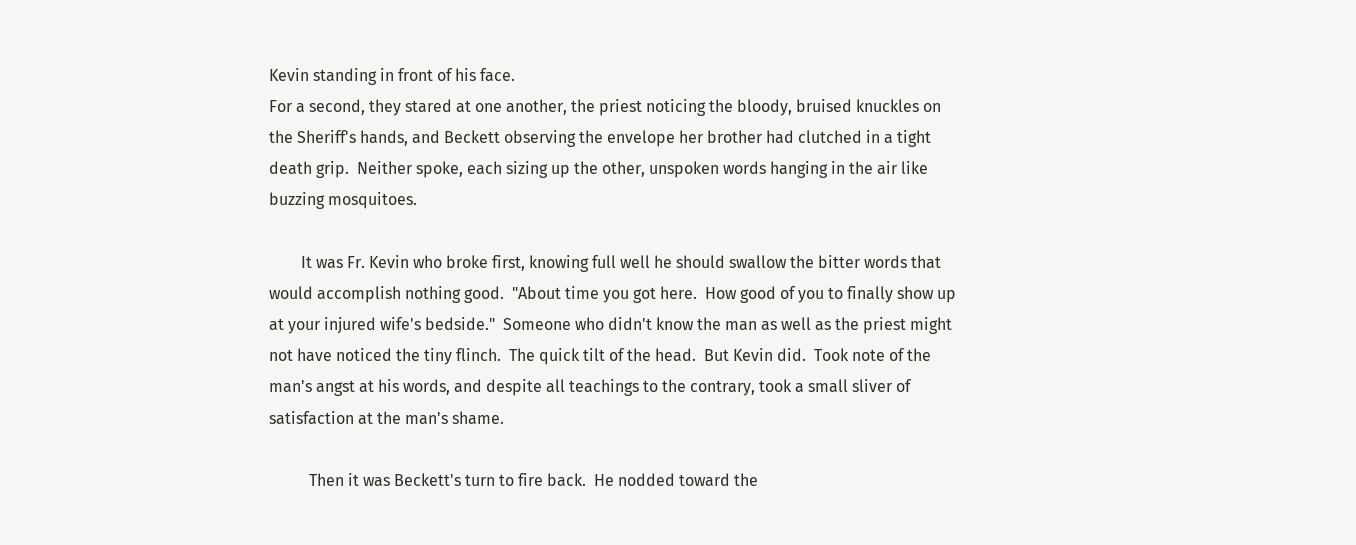Kevin standing in front of his face.
For a second, they stared at one another, the priest noticing the bloody, bruised knuckles on the Sheriff's hands, and Beckett observing the envelope her brother had clutched in a tight death grip.  Neither spoke, each sizing up the other, unspoken words hanging in the air like buzzing mosquitoes.

        It was Fr. Kevin who broke first, knowing full well he should swallow the bitter words that would accomplish nothing good.  "About time you got here.  How good of you to finally show up at your injured wife's bedside."  Someone who didn't know the man as well as the priest might not have noticed the tiny flinch.  The quick tilt of the head.  But Kevin did.  Took note of the man's angst at his words, and despite all teachings to the contrary, took a small sliver of satisfaction at the man's shame.

          Then it was Beckett's turn to fire back.  He nodded toward the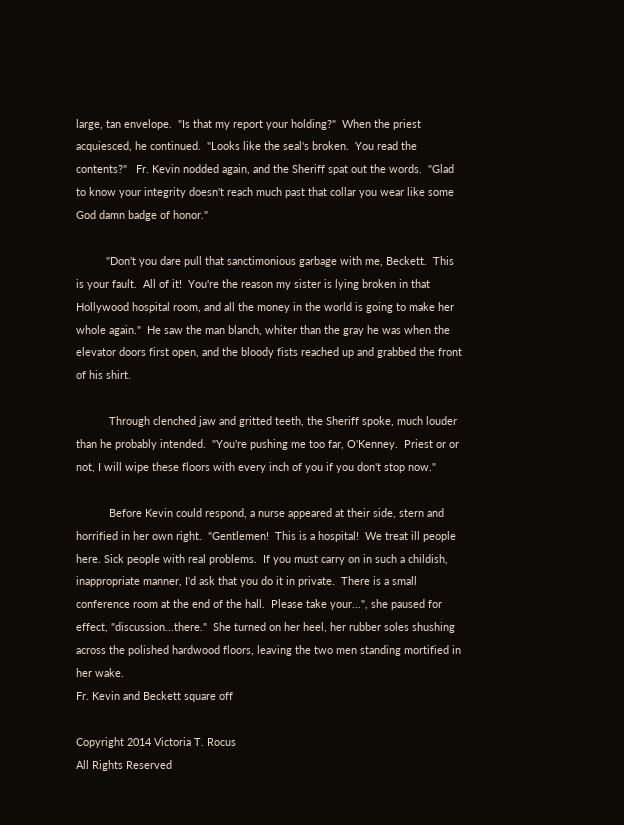large, tan envelope.  "Is that my report your holding?"  When the priest acquiesced, he continued.  "Looks like the seal's broken.  You read the contents?"   Fr. Kevin nodded again, and the Sheriff spat out the words.  "Glad to know your integrity doesn't reach much past that collar you wear like some God damn badge of honor."

          "Don't you dare pull that sanctimonious garbage with me, Beckett.  This is your fault.  All of it!  You're the reason my sister is lying broken in that  Hollywood hospital room, and all the money in the world is going to make her whole again."  He saw the man blanch, whiter than the gray he was when the elevator doors first open, and the bloody fists reached up and grabbed the front of his shirt.

           Through clenched jaw and gritted teeth, the Sheriff spoke, much louder than he probably intended.  "You're pushing me too far, O'Kenney.  Priest or or not, I will wipe these floors with every inch of you if you don't stop now."

           Before Kevin could respond, a nurse appeared at their side, stern and horrified in her own right.  "Gentlemen!  This is a hospital!  We treat ill people here. Sick people with real problems.  If you must carry on in such a childish, inappropriate manner, I'd ask that you do it in private.  There is a small conference room at the end of the hall.  Please take your...", she paused for effect, "discussion...there."  She turned on her heel, her rubber soles shushing across the polished hardwood floors, leaving the two men standing mortified in her wake.
Fr. Kevin and Beckett square off

Copyright 2014 Victoria T. Rocus
All Rights Reserved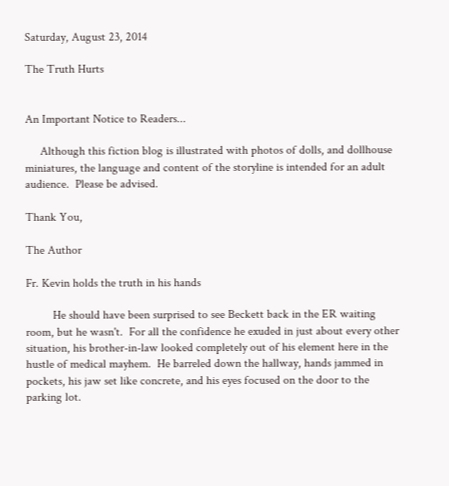Saturday, August 23, 2014

The Truth Hurts


An Important Notice to Readers...

     Although this fiction blog is illustrated with photos of dolls, and dollhouse miniatures, the language and content of the storyline is intended for an adult audience.  Please be advised.

Thank You,

The Author

Fr. Kevin holds the truth in his hands

         He should have been surprised to see Beckett back in the ER waiting room, but he wasn't.  For all the confidence he exuded in just about every other situation, his brother-in-law looked completely out of his element here in the hustle of medical mayhem.  He barreled down the hallway, hands jammed in pockets, his jaw set like concrete, and his eyes focused on the door to the parking lot.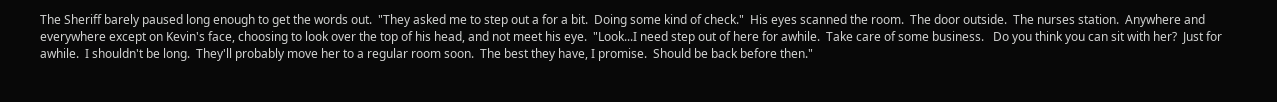The Sheriff barely paused long enough to get the words out.  "They asked me to step out a for a bit.  Doing some kind of check."  His eyes scanned the room.  The door outside.  The nurses station.  Anywhere and everywhere except on Kevin's face, choosing to look over the top of his head, and not meet his eye.  "Look...I need step out of here for awhile.  Take care of some business.   Do you think you can sit with her?  Just for awhile.  I shouldn't be long.  They'll probably move her to a regular room soon.  The best they have, I promise.  Should be back before then."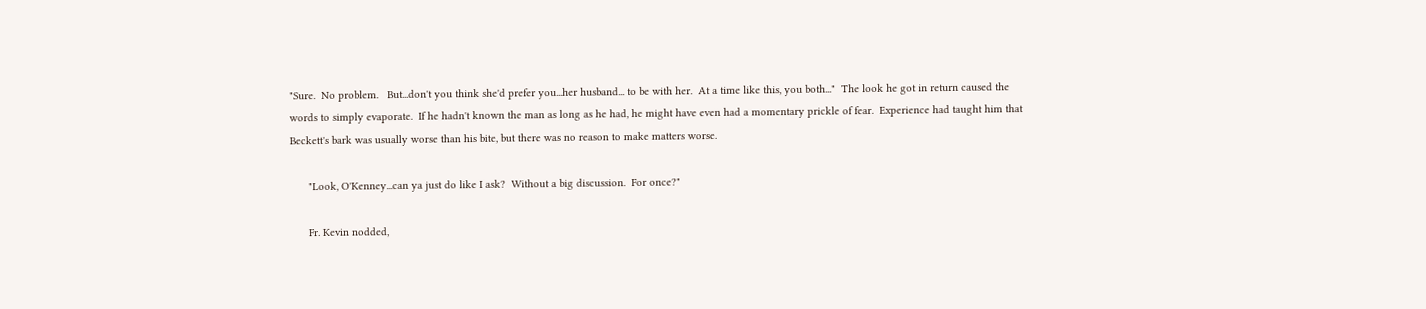"Sure.  No problem.   But...don't you think she'd prefer you...her husband... to be with her.  At a time like this, you both..."  The look he got in return caused the words to simply evaporate.  If he hadn't known the man as long as he had, he might have even had a momentary prickle of fear.  Experience had taught him that Beckett's bark was usually worse than his bite, but there was no reason to make matters worse.

      "Look, O'Kenney...can ya just do like I ask?  Without a big discussion.  For once?"

      Fr. Kevin nodded,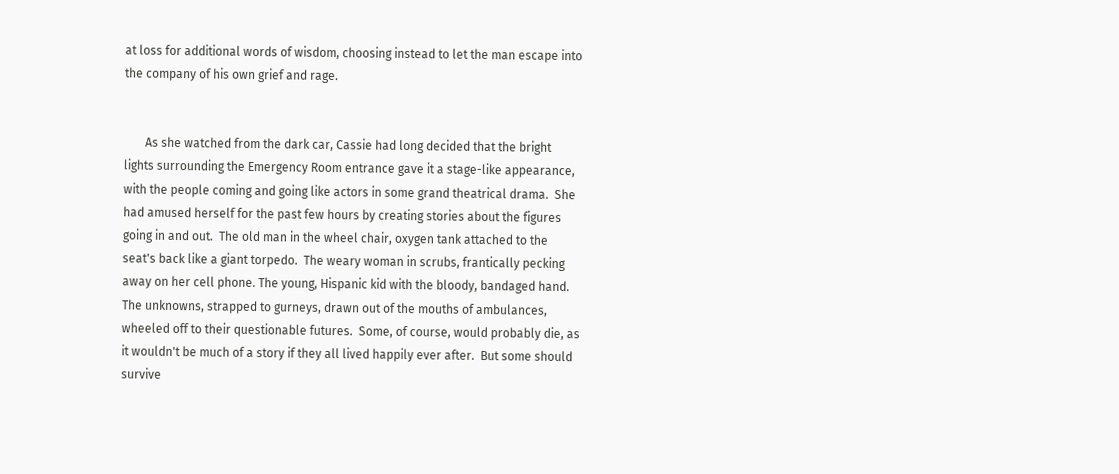at loss for additional words of wisdom, choosing instead to let the man escape into the company of his own grief and rage.


       As she watched from the dark car, Cassie had long decided that the bright lights surrounding the Emergency Room entrance gave it a stage-like appearance, with the people coming and going like actors in some grand theatrical drama.  She had amused herself for the past few hours by creating stories about the figures going in and out.  The old man in the wheel chair, oxygen tank attached to the seat's back like a giant torpedo.  The weary woman in scrubs, frantically pecking away on her cell phone. The young, Hispanic kid with the bloody, bandaged hand.  The unknowns, strapped to gurneys, drawn out of the mouths of ambulances, wheeled off to their questionable futures.  Some, of course, would probably die, as it wouldn't be much of a story if they all lived happily ever after.  But some should survive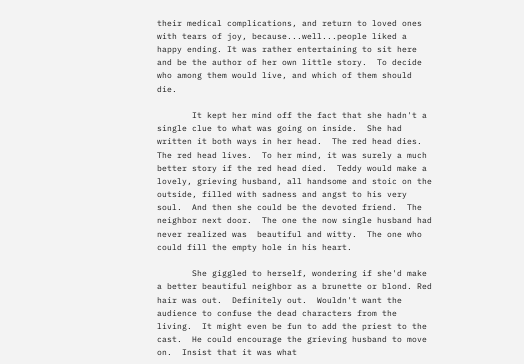their medical complications, and return to loved ones with tears of joy, because...well...people liked a happy ending. It was rather entertaining to sit here and be the author of her own little story.  To decide who among them would live, and which of them should die.

       It kept her mind off the fact that she hadn't a single clue to what was going on inside.  She had written it both ways in her head.  The red head dies.  The red head lives.  To her mind, it was surely a much better story if the red head died.  Teddy would make a lovely, grieving husband, all handsome and stoic on the outside, filled with sadness and angst to his very soul.  And then she could be the devoted friend.  The neighbor next door.  The one the now single husband had never realized was  beautiful and witty.  The one who could fill the empty hole in his heart.

       She giggled to herself, wondering if she'd make a better beautiful neighbor as a brunette or blond. Red hair was out.  Definitely out.  Wouldn't want the audience to confuse the dead characters from the living.  It might even be fun to add the priest to the cast.  He could encourage the grieving husband to move on.  Insist that it was what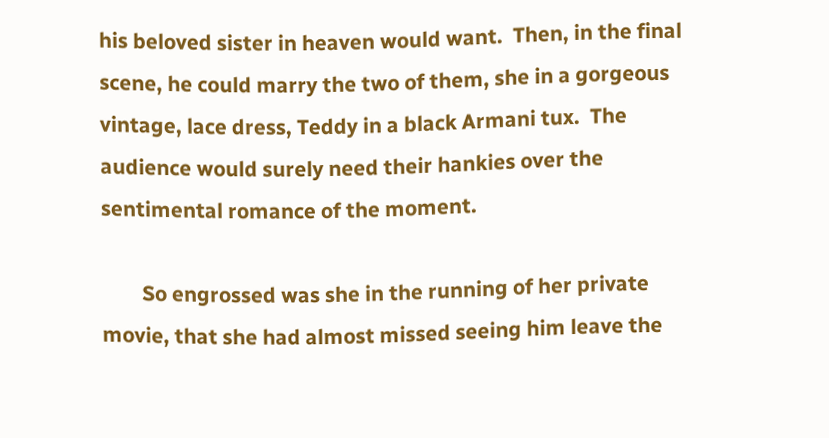his beloved sister in heaven would want.  Then, in the final scene, he could marry the two of them, she in a gorgeous vintage, lace dress, Teddy in a black Armani tux.  The audience would surely need their hankies over the sentimental romance of the moment.

        So engrossed was she in the running of her private movie, that she had almost missed seeing him leave the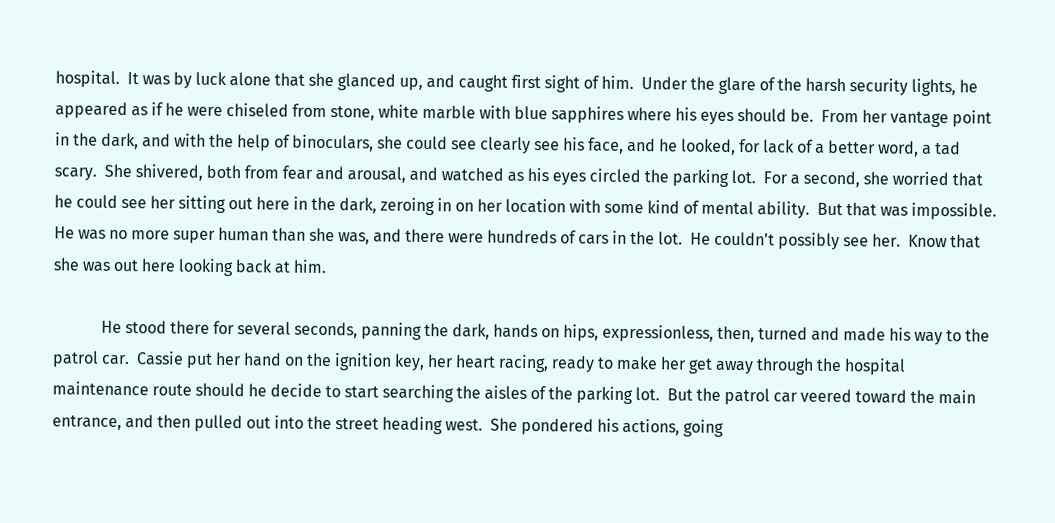hospital.  It was by luck alone that she glanced up, and caught first sight of him.  Under the glare of the harsh security lights, he appeared as if he were chiseled from stone, white marble with blue sapphires where his eyes should be.  From her vantage point in the dark, and with the help of binoculars, she could see clearly see his face, and he looked, for lack of a better word, a tad scary.  She shivered, both from fear and arousal, and watched as his eyes circled the parking lot.  For a second, she worried that he could see her sitting out here in the dark, zeroing in on her location with some kind of mental ability.  But that was impossible.  He was no more super human than she was, and there were hundreds of cars in the lot.  He couldn't possibly see her.  Know that she was out here looking back at him.

            He stood there for several seconds, panning the dark, hands on hips, expressionless, then, turned and made his way to the patrol car.  Cassie put her hand on the ignition key, her heart racing, ready to make her get away through the hospital maintenance route should he decide to start searching the aisles of the parking lot.  But the patrol car veered toward the main entrance, and then pulled out into the street heading west.  She pondered his actions, going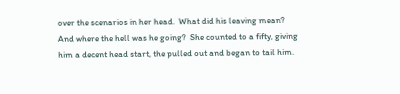over the scenarios in her head.  What did his leaving mean?   And where the hell was he going?  She counted to a fifty, giving him a decent head start, the pulled out and began to tail him.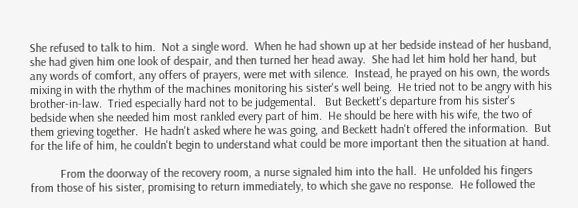She refused to talk to him.  Not a single word.  When he had shown up at her bedside instead of her husband, she had given him one look of despair, and then turned her head away.  She had let him hold her hand, but any words of comfort, any offers of prayers, were met with silence.  Instead, he prayed on his own, the words mixing in with the rhythm of the machines monitoring his sister's well being.  He tried not to be angry with his brother-in-law.  Tried especially hard not to be judgemental.   But Beckett's departure from his sister's bedside when she needed him most rankled every part of him.  He should be here with his wife, the two of them grieving together.  He hadn't asked where he was going, and Beckett hadn't offered the information.  But for the life of him, he couldn't begin to understand what could be more important then the situation at hand.

          From the doorway of the recovery room, a nurse signaled him into the hall.  He unfolded his fingers from those of his sister, promising to return immediately, to which she gave no response.  He followed the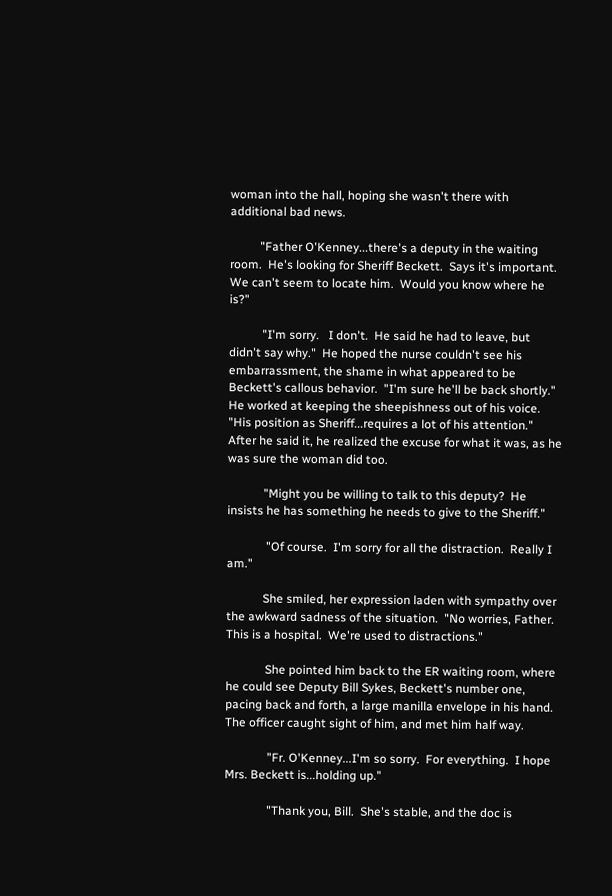woman into the hall, hoping she wasn't there with additional bad news.

          "Father O'Kenney...there's a deputy in the waiting room.  He's looking for Sheriff Beckett.  Says it's important.  We can't seem to locate him.  Would you know where he is?"

           "I'm sorry.   I don't.  He said he had to leave, but didn't say why."  He hoped the nurse couldn't see his embarrassment, the shame in what appeared to be Beckett's callous behavior.  "I'm sure he'll be back shortly."  He worked at keeping the sheepishness out of his voice.  "His position as Sheriff...requires a lot of his attention."  After he said it, he realized the excuse for what it was, as he was sure the woman did too.

            "Might you be willing to talk to this deputy?  He insists he has something he needs to give to the Sheriff."

             "Of course.  I'm sorry for all the distraction.  Really I am."

            She smiled, her expression laden with sympathy over the awkward sadness of the situation.  "No worries, Father.  This is a hospital.  We're used to distractions."

             She pointed him back to the ER waiting room, where he could see Deputy Bill Sykes, Beckett's number one, pacing back and forth, a large manilla envelope in his hand.  The officer caught sight of him, and met him half way.

              "Fr. O'Kenney...I'm so sorry.  For everything.  I hope Mrs. Beckett is...holding up."

              "Thank you, Bill.  She's stable, and the doc is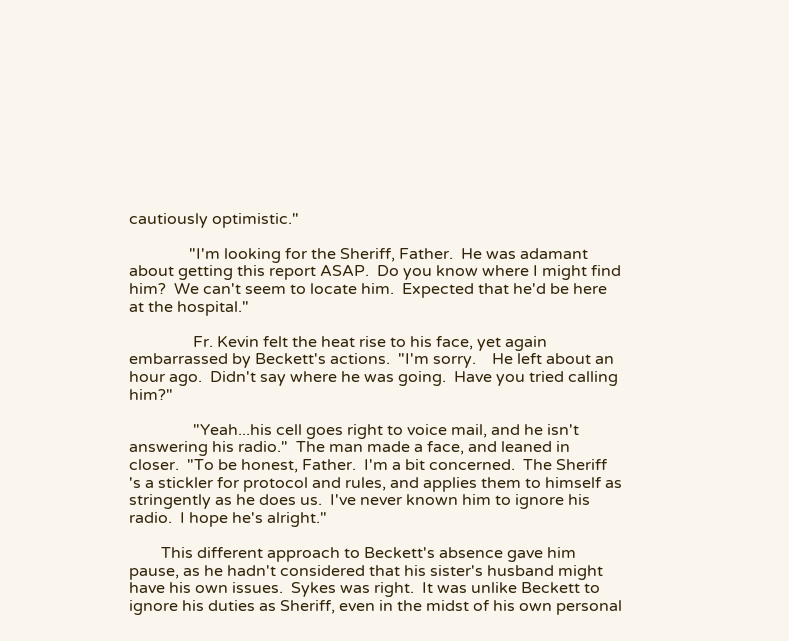cautiously optimistic."

               "I'm looking for the Sheriff, Father.  He was adamant about getting this report ASAP.  Do you know where I might find him?  We can't seem to locate him.  Expected that he'd be here at the hospital."

                Fr. Kevin felt the heat rise to his face, yet again embarrassed by Beckett's actions.  "I'm sorry.    He left about an hour ago.  Didn't say where he was going.  Have you tried calling him?"

                "Yeah...his cell goes right to voice mail, and he isn't answering his radio."  The man made a face, and leaned in closer.  "To be honest, Father.  I'm a bit concerned.  The Sheriff 's a stickler for protocol and rules, and applies them to himself as stringently as he does us.  I've never known him to ignore his radio.  I hope he's alright."

        This different approach to Beckett's absence gave him pause, as he hadn't considered that his sister's husband might have his own issues.  Sykes was right.  It was unlike Beckett to ignore his duties as Sheriff, even in the midst of his own personal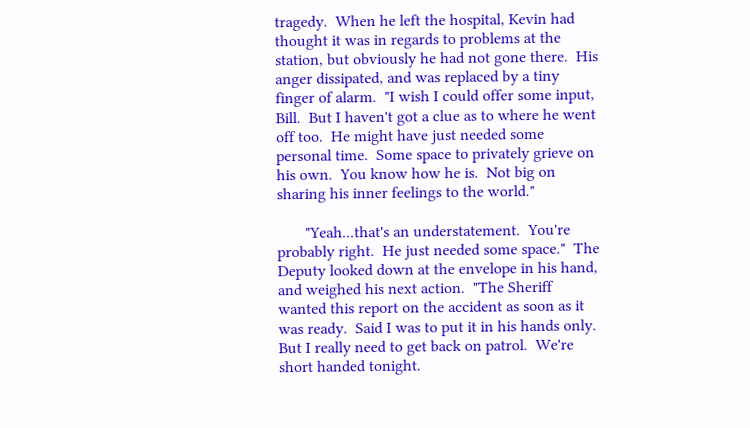tragedy.  When he left the hospital, Kevin had thought it was in regards to problems at the station, but obviously he had not gone there.  His anger dissipated, and was replaced by a tiny finger of alarm.  "I wish I could offer some input, Bill.  But I haven't got a clue as to where he went off too.  He might have just needed some personal time.  Some space to privately grieve on his own.  You know how he is.  Not big on sharing his inner feelings to the world."

       "Yeah...that's an understatement.  You're probably right.  He just needed some space."  The Deputy looked down at the envelope in his hand, and weighed his next action.  "The Sheriff wanted this report on the accident as soon as it was ready.  Said I was to put it in his hands only.  But I really need to get back on patrol.  We're short handed tonight.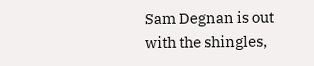Sam Degnan is out with the shingles,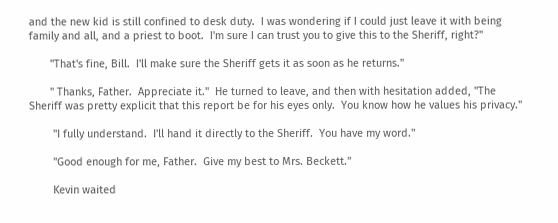and the new kid is still confined to desk duty.  I was wondering if I could just leave it with being family and all, and a priest to boot.  I'm sure I can trust you to give this to the Sheriff, right?"

       "That's fine, Bill.  I'll make sure the Sheriff gets it as soon as he returns."

       " Thanks, Father.  Appreciate it."  He turned to leave, and then with hesitation added, "The Sheriff was pretty explicit that this report be for his eyes only.  You know how he values his privacy."

        "I fully understand.  I'll hand it directly to the Sheriff.  You have my word."

        "Good enough for me, Father.  Give my best to Mrs. Beckett."

        Kevin waited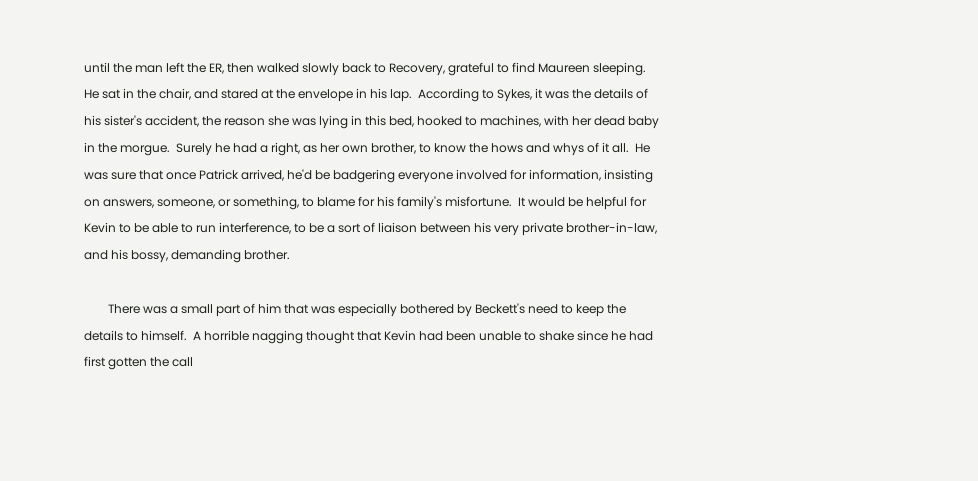until the man left the ER, then walked slowly back to Recovery, grateful to find Maureen sleeping.  He sat in the chair, and stared at the envelope in his lap.  According to Sykes, it was the details of his sister's accident, the reason she was lying in this bed, hooked to machines, with her dead baby in the morgue.  Surely he had a right, as her own brother, to know the hows and whys of it all.  He was sure that once Patrick arrived, he'd be badgering everyone involved for information, insisting on answers, someone, or something, to blame for his family's misfortune.  It would be helpful for Kevin to be able to run interference, to be a sort of liaison between his very private brother-in-law, and his bossy, demanding brother.

        There was a small part of him that was especially bothered by Beckett's need to keep the details to himself.  A horrible nagging thought that Kevin had been unable to shake since he had first gotten the call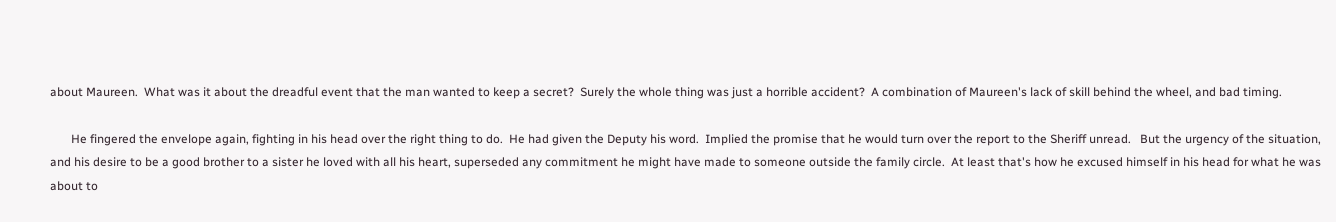about Maureen.  What was it about the dreadful event that the man wanted to keep a secret?  Surely the whole thing was just a horrible accident?  A combination of Maureen's lack of skill behind the wheel, and bad timing.

       He fingered the envelope again, fighting in his head over the right thing to do.  He had given the Deputy his word.  Implied the promise that he would turn over the report to the Sheriff unread.   But the urgency of the situation, and his desire to be a good brother to a sister he loved with all his heart, superseded any commitment he might have made to someone outside the family circle.  At least that's how he excused himself in his head for what he was about to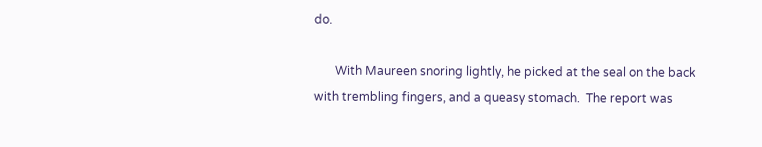do.

       With Maureen snoring lightly, he picked at the seal on the back with trembling fingers, and a queasy stomach.  The report was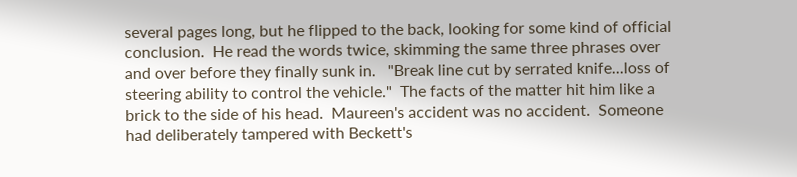several pages long, but he flipped to the back, looking for some kind of official conclusion.  He read the words twice, skimming the same three phrases over and over before they finally sunk in.   "Break line cut by serrated knife...loss of steering ability to control the vehicle."  The facts of the matter hit him like a brick to the side of his head.  Maureen's accident was no accident.  Someone had deliberately tampered with Beckett's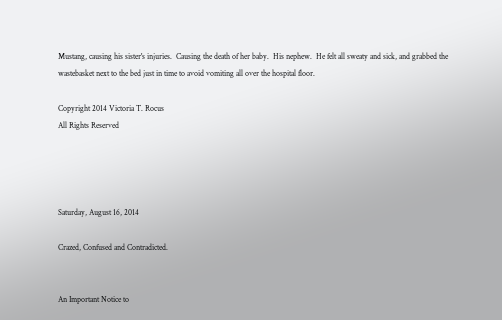Mustang, causing his sister's injuries.  Causing the death of her baby.  His nephew.  He felt all sweaty and sick, and grabbed the wastebasket next to the bed just in time to avoid vomiting all over the hospital floor.

Copyright 2014 Victoria T. Rocus
All Rights Reserved




Saturday, August 16, 2014

Crazed, Confused and Contradicted.


An Important Notice to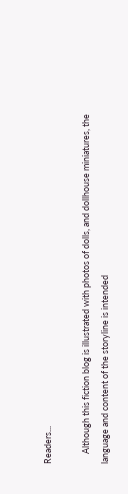Readers...

     Although this fiction blog is illustrated with photos of dolls, and dollhouse miniatures, the language and content of the storyline is intended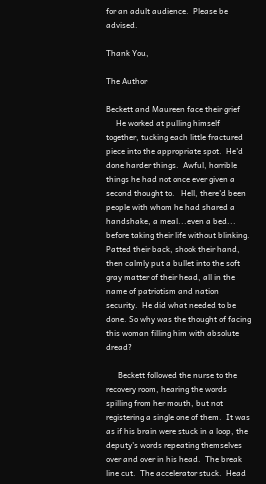for an adult audience.  Please be advised.

Thank You,

The Author

Beckett and Maureen face their grief
     He worked at pulling himself together, tucking each little fractured piece into the appropriate spot.  He'd done harder things.  Awful, horrible things he had not once ever given a second thought to.   Hell, there'd been people with whom he had shared a handshake, a meal...even a bed... before taking their life without blinking.  Patted their back, shook their hand, then calmly put a bullet into the soft gray matter of their head, all in the name of patriotism and nation security.  He did what needed to be done. So why was the thought of facing this woman filling him with absolute dread?

      Beckett followed the nurse to the recovery room, hearing the words spilling from her mouth, but not registering a single one of them.  It was as if his brain were stuck in a loop, the deputy's words repeating themselves over and over in his head.  The break line cut.  The accelerator stuck.  Head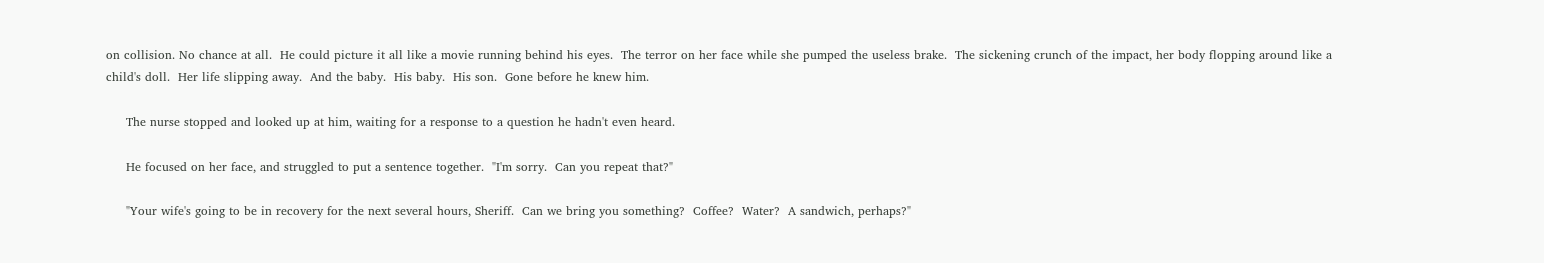on collision. No chance at all.  He could picture it all like a movie running behind his eyes.  The terror on her face while she pumped the useless brake.  The sickening crunch of the impact, her body flopping around like a child's doll.  Her life slipping away.  And the baby.  His baby.  His son.  Gone before he knew him.

     The nurse stopped and looked up at him, waiting for a response to a question he hadn't even heard.

     He focused on her face, and struggled to put a sentence together.  "I'm sorry.  Can you repeat that?"

     "Your wife's going to be in recovery for the next several hours, Sheriff.  Can we bring you something?  Coffee?  Water?  A sandwich, perhaps?"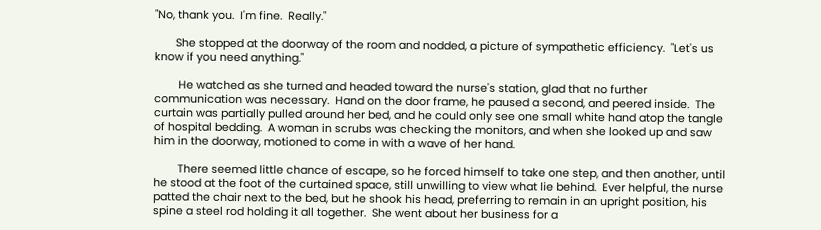"No, thank you.  I'm fine.  Really."

       She stopped at the doorway of the room and nodded, a picture of sympathetic efficiency.  "Let's us know if you need anything."

        He watched as she turned and headed toward the nurse's station, glad that no further communication was necessary.  Hand on the door frame, he paused a second, and peered inside.  The curtain was partially pulled around her bed, and he could only see one small white hand atop the tangle of hospital bedding.  A woman in scrubs was checking the monitors, and when she looked up and saw him in the doorway, motioned to come in with a wave of her hand.

        There seemed little chance of escape, so he forced himself to take one step, and then another, until he stood at the foot of the curtained space, still unwilling to view what lie behind.  Ever helpful, the nurse patted the chair next to the bed, but he shook his head, preferring to remain in an upright position, his spine a steel rod holding it all together.  She went about her business for a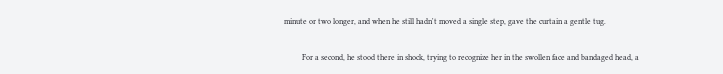minute or two longer, and when he still hadn't moved a single step, gave the curtain a gentle tug.

         For a second, he stood there in shock, trying to recognize her in the swollen face and bandaged head, a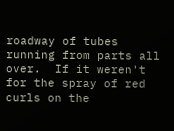roadway of tubes running from parts all over.  If it weren't for the spray of red curls on the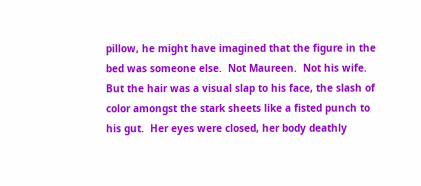pillow, he might have imagined that the figure in the bed was someone else.  Not Maureen.  Not his wife.  But the hair was a visual slap to his face, the slash of color amongst the stark sheets like a fisted punch to his gut.  Her eyes were closed, her body deathly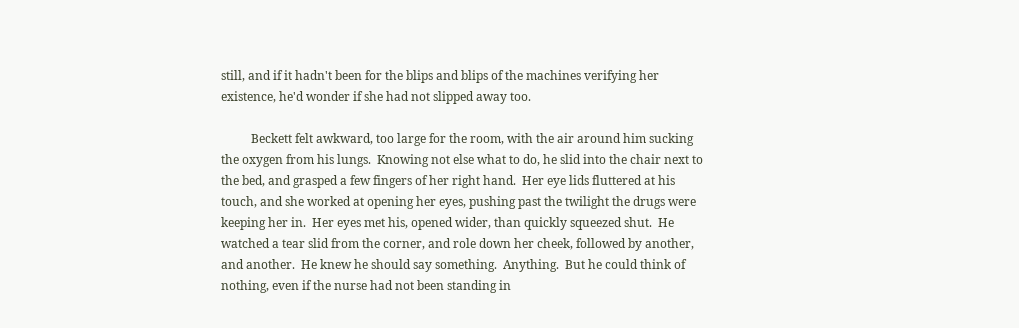still, and if it hadn't been for the blips and blips of the machines verifying her existence, he'd wonder if she had not slipped away too.

          Beckett felt awkward, too large for the room, with the air around him sucking the oxygen from his lungs.  Knowing not else what to do, he slid into the chair next to the bed, and grasped a few fingers of her right hand.  Her eye lids fluttered at his touch, and she worked at opening her eyes, pushing past the twilight the drugs were keeping her in.  Her eyes met his, opened wider, than quickly squeezed shut.  He watched a tear slid from the corner, and role down her cheek, followed by another, and another.  He knew he should say something.  Anything.  But he could think of nothing, even if the nurse had not been standing in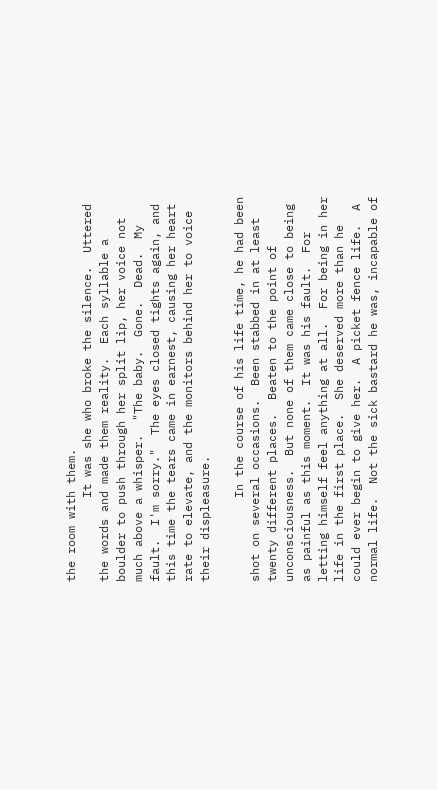the room with them.
            It was she who broke the silence.  Uttered the words and made them reality.  Each syllable a boulder to push through her split lip, her voice not much above a whisper.  "The baby.  Gone.  Dead.  My fault.  I'm sorry."  The eyes closed tights again, and this time the tears came in earnest, causing her heart rate to elevate, and the monitors behind her to voice their displeasure.

            In the course of his life time, he had been shot on several occasions.  Been stabbed in at least twenty different places.  Beaten to the point of unconsciousness.  But none of them came close to being as painful as this moment.  It was his fault.  For letting himself feel anything at all.  For being in her life in the first place.  She deserved more than he could ever begin to give her.  A picket fence life.  A normal life.  Not the sick bastard he was, incapable of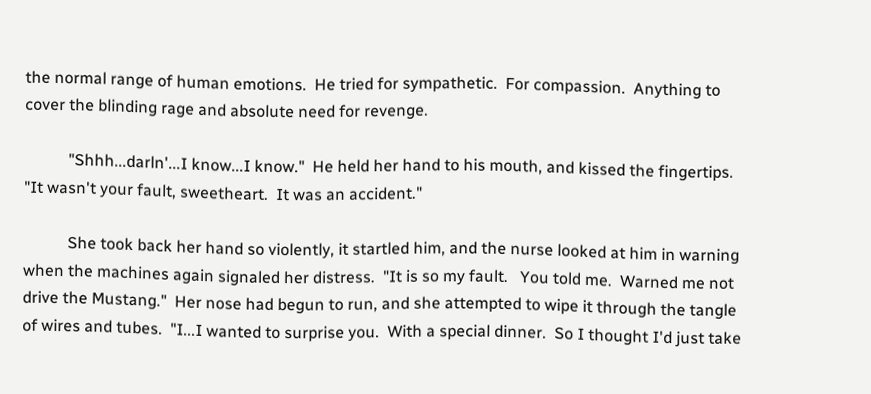the normal range of human emotions.  He tried for sympathetic.  For compassion.  Anything to cover the blinding rage and absolute need for revenge.

           "Shhh...darln'...I know...I know."  He held her hand to his mouth, and kissed the fingertips.  "It wasn't your fault, sweetheart.  It was an accident."

           She took back her hand so violently, it startled him, and the nurse looked at him in warning when the machines again signaled her distress.  "It is so my fault.   You told me.  Warned me not drive the Mustang."  Her nose had begun to run, and she attempted to wipe it through the tangle of wires and tubes.  "I...I wanted to surprise you.  With a special dinner.  So I thought I'd just take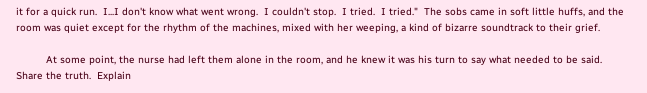it for a quick run.  I...I don't know what went wrong.  I couldn't stop.  I tried.  I tried."  The sobs came in soft little huffs, and the room was quiet except for the rhythm of the machines, mixed with her weeping, a kind of bizarre soundtrack to their grief.

          At some point, the nurse had left them alone in the room, and he knew it was his turn to say what needed to be said.  Share the truth.  Explain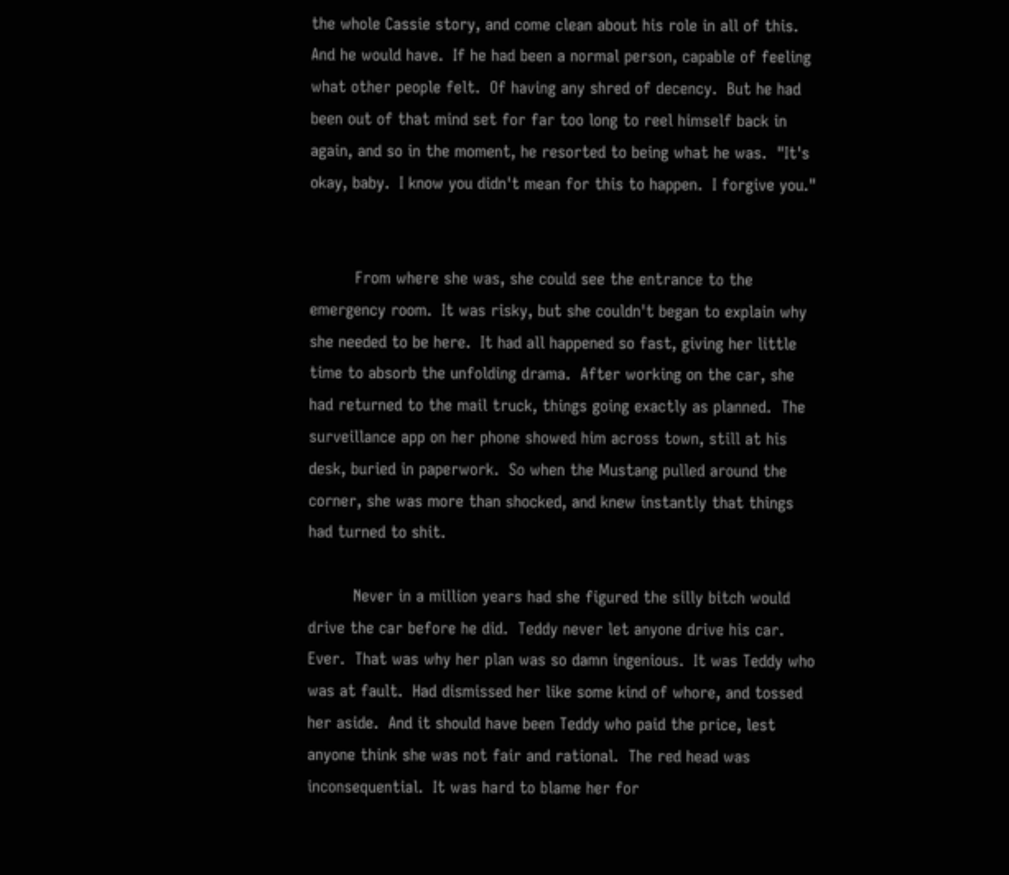the whole Cassie story, and come clean about his role in all of this.  And he would have.  If he had been a normal person, capable of feeling what other people felt.  Of having any shred of decency.  But he had been out of that mind set for far too long to reel himself back in again, and so in the moment, he resorted to being what he was.  "It's okay, baby.  I know you didn't mean for this to happen.  I forgive you."


         From where she was, she could see the entrance to the emergency room.  It was risky, but she couldn't began to explain why she needed to be here.  It had all happened so fast, giving her little time to absorb the unfolding drama.  After working on the car, she had returned to the mail truck, things going exactly as planned.  The surveillance app on her phone showed him across town, still at his desk, buried in paperwork.  So when the Mustang pulled around the corner, she was more than shocked, and knew instantly that things had turned to shit.

         Never in a million years had she figured the silly bitch would drive the car before he did.  Teddy never let anyone drive his car.  Ever.  That was why her plan was so damn ingenious.  It was Teddy who was at fault.  Had dismissed her like some kind of whore, and tossed her aside.  And it should have been Teddy who paid the price, lest anyone think she was not fair and rational.  The red head was inconsequential.  It was hard to blame her for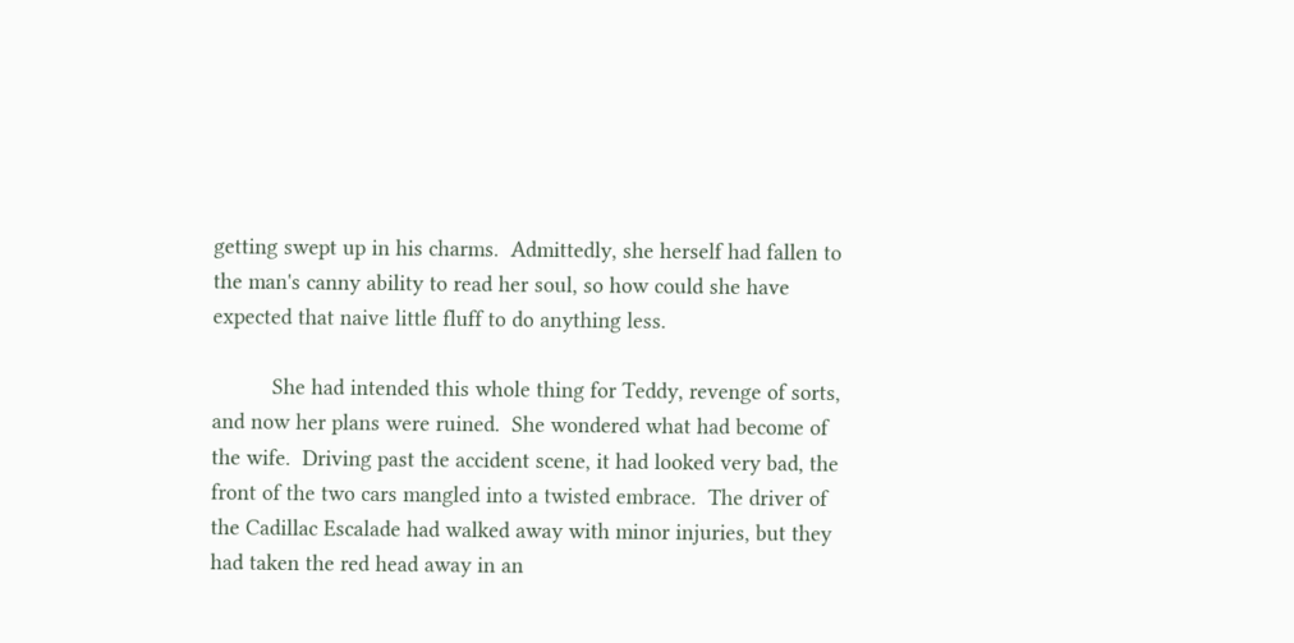getting swept up in his charms.  Admittedly, she herself had fallen to the man's canny ability to read her soul, so how could she have expected that naive little fluff to do anything less.

          She had intended this whole thing for Teddy, revenge of sorts, and now her plans were ruined.  She wondered what had become of the wife.  Driving past the accident scene, it had looked very bad, the front of the two cars mangled into a twisted embrace.  The driver of the Cadillac Escalade had walked away with minor injuries, but they had taken the red head away in an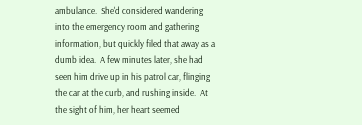ambulance.  She'd considered wandering into the emergency room and gathering information, but quickly filed that away as a dumb idea.  A few minutes later, she had seen him drive up in his patrol car, flinging the car at the curb, and rushing inside.  At the sight of him, her heart seemed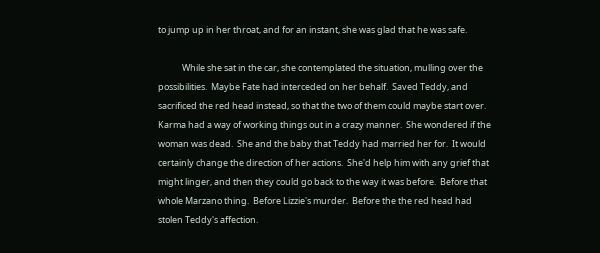to jump up in her throat, and for an instant, she was glad that he was safe.

            While she sat in the car, she contemplated the situation, mulling over the possibilities.  Maybe Fate had interceded on her behalf.  Saved Teddy, and sacrificed the red head instead, so that the two of them could maybe start over.  Karma had a way of working things out in a crazy manner.  She wondered if the woman was dead.  She and the baby that Teddy had married her for.  It would certainly change the direction of her actions.  She'd help him with any grief that might linger, and then they could go back to the way it was before.  Before that whole Marzano thing.  Before Lizzie's murder.  Before the the red head had stolen Teddy's affection.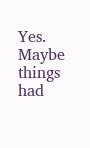Yes.  Maybe things had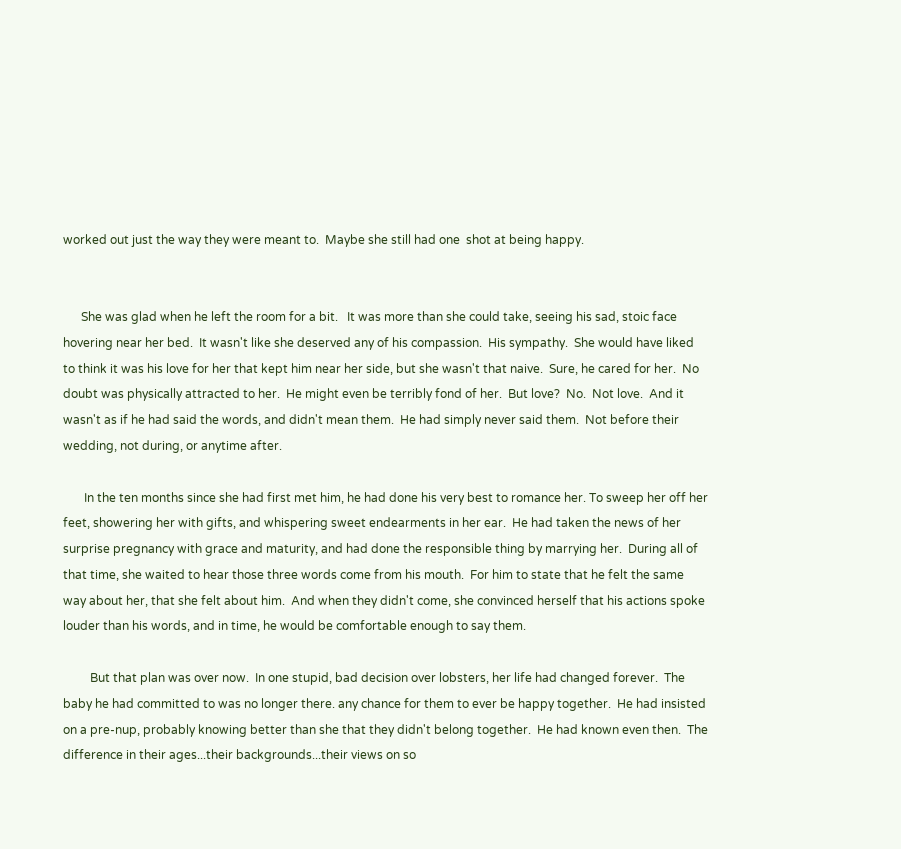worked out just the way they were meant to.  Maybe she still had one  shot at being happy.


      She was glad when he left the room for a bit.   It was more than she could take, seeing his sad, stoic face hovering near her bed.  It wasn't like she deserved any of his compassion.  His sympathy.  She would have liked to think it was his love for her that kept him near her side, but she wasn't that naive.  Sure, he cared for her.  No doubt was physically attracted to her.  He might even be terribly fond of her.  But love?  No.  Not love.  And it wasn't as if he had said the words, and didn't mean them.  He had simply never said them.  Not before their wedding, not during, or anytime after.

       In the ten months since she had first met him, he had done his very best to romance her. To sweep her off her feet, showering her with gifts, and whispering sweet endearments in her ear.  He had taken the news of her surprise pregnancy with grace and maturity, and had done the responsible thing by marrying her.  During all of that time, she waited to hear those three words come from his mouth.  For him to state that he felt the same way about her, that she felt about him.  And when they didn't come, she convinced herself that his actions spoke louder than his words, and in time, he would be comfortable enough to say them.

         But that plan was over now.  In one stupid, bad decision over lobsters, her life had changed forever.  The baby he had committed to was no longer there. any chance for them to ever be happy together.  He had insisted on a pre-nup, probably knowing better than she that they didn't belong together.  He had known even then.  The difference in their ages...their backgrounds...their views on so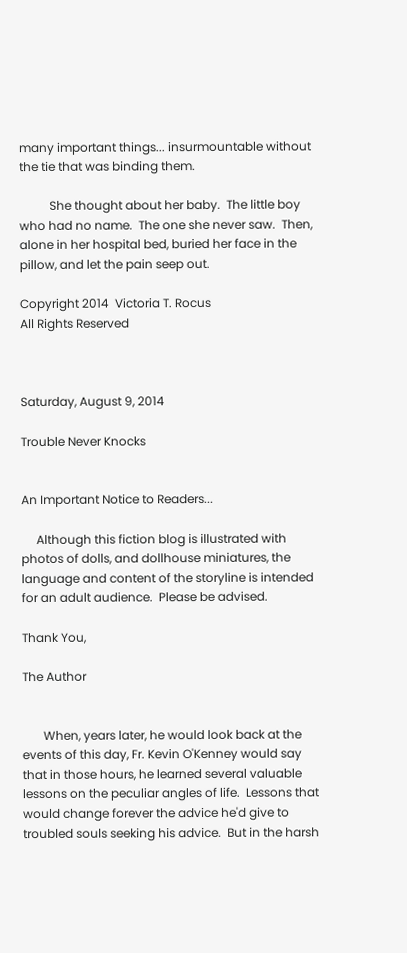many important things... insurmountable without the tie that was binding them.

          She thought about her baby.  The little boy who had no name.  The one she never saw.  Then, alone in her hospital bed, buried her face in the pillow, and let the pain seep out.

Copyright 2014  Victoria T. Rocus
All Rights Reserved



Saturday, August 9, 2014

Trouble Never Knocks


An Important Notice to Readers...

     Although this fiction blog is illustrated with photos of dolls, and dollhouse miniatures, the language and content of the storyline is intended for an adult audience.  Please be advised.

Thank You,

The Author


       When, years later, he would look back at the events of this day, Fr. Kevin O'Kenney would say that in those hours, he learned several valuable lessons on the peculiar angles of life.  Lessons that would change forever the advice he'd give to troubled souls seeking his advice.  But in the harsh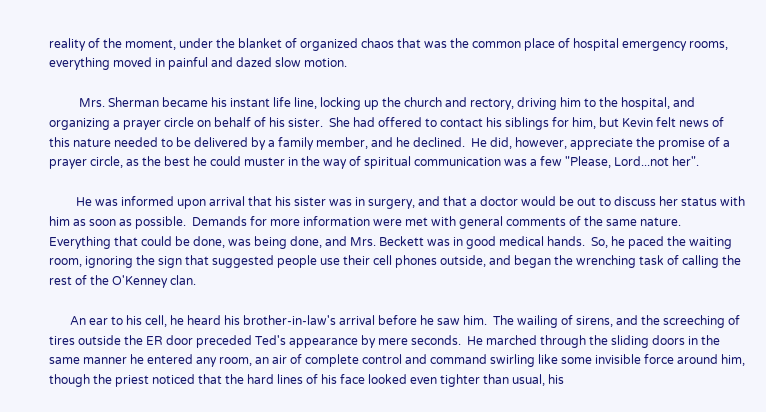reality of the moment, under the blanket of organized chaos that was the common place of hospital emergency rooms, everything moved in painful and dazed slow motion.

          Mrs. Sherman became his instant life line, locking up the church and rectory, driving him to the hospital, and organizing a prayer circle on behalf of his sister.  She had offered to contact his siblings for him, but Kevin felt news of this nature needed to be delivered by a family member, and he declined.  He did, however, appreciate the promise of a prayer circle, as the best he could muster in the way of spiritual communication was a few "Please, Lord...not her".

         He was informed upon arrival that his sister was in surgery, and that a doctor would be out to discuss her status with him as soon as possible.  Demands for more information were met with general comments of the same nature.  Everything that could be done, was being done, and Mrs. Beckett was in good medical hands.  So, he paced the waiting room, ignoring the sign that suggested people use their cell phones outside, and began the wrenching task of calling the rest of the O'Kenney clan.

       An ear to his cell, he heard his brother-in-law's arrival before he saw him.  The wailing of sirens, and the screeching of tires outside the ER door preceded Ted's appearance by mere seconds.  He marched through the sliding doors in the same manner he entered any room, an air of complete control and command swirling like some invisible force around him, though the priest noticed that the hard lines of his face looked even tighter than usual, his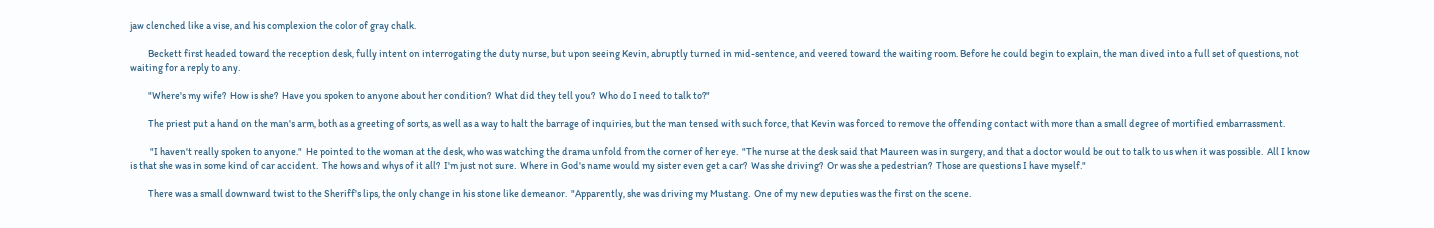jaw clenched like a vise, and his complexion the color of gray chalk.

         Beckett first headed toward the reception desk, fully intent on interrogating the duty nurse, but upon seeing Kevin, abruptly turned in mid-sentence, and veered toward the waiting room. Before he could begin to explain, the man dived into a full set of questions, not waiting for a reply to any.

         "Where's my wife?  How is she?  Have you spoken to anyone about her condition?  What did they tell you?  Who do I need to talk to?"

         The priest put a hand on the man's arm, both as a greeting of sorts, as well as a way to halt the barrage of inquiries, but the man tensed with such force, that Kevin was forced to remove the offending contact with more than a small degree of mortified embarrassment.

          "I haven't really spoken to anyone."  He pointed to the woman at the desk, who was watching the drama unfold from the corner of her eye.  "The nurse at the desk said that Maureen was in surgery, and that a doctor would be out to talk to us when it was possible.  All I know is that she was in some kind of car accident.  The hows and whys of it all?  I'm just not sure.  Where in God's name would my sister even get a car?  Was she driving?  Or was she a pedestrian?  Those are questions I have myself."

         There was a small downward twist to the Sheriff's lips, the only change in his stone like demeanor.  "Apparently, she was driving my Mustang.  One of my new deputies was the first on the scene.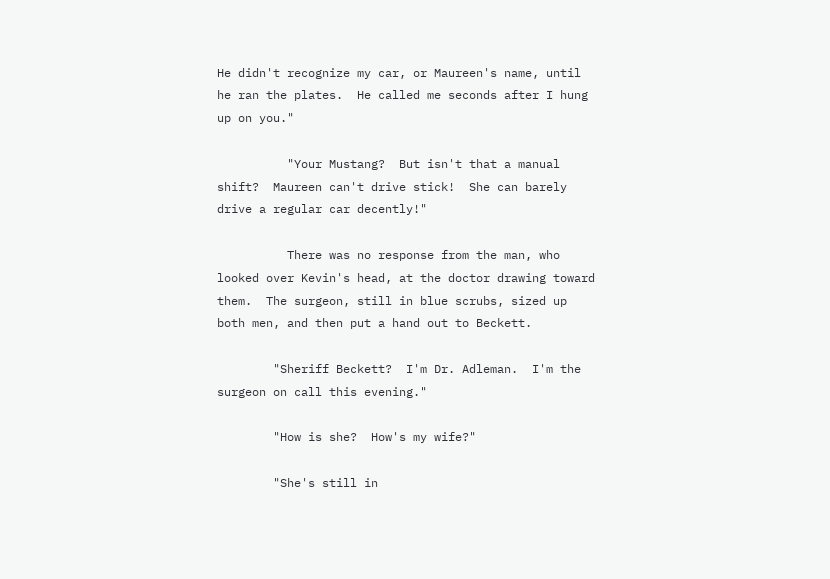He didn't recognize my car, or Maureen's name, until he ran the plates.  He called me seconds after I hung up on you."

          "Your Mustang?  But isn't that a manual shift?  Maureen can't drive stick!  She can barely drive a regular car decently!"

          There was no response from the man, who looked over Kevin's head, at the doctor drawing toward them.  The surgeon, still in blue scrubs, sized up both men, and then put a hand out to Beckett.

        "Sheriff Beckett?  I'm Dr. Adleman.  I'm the surgeon on call this evening."

        "How is she?  How's my wife?"

        "She's still in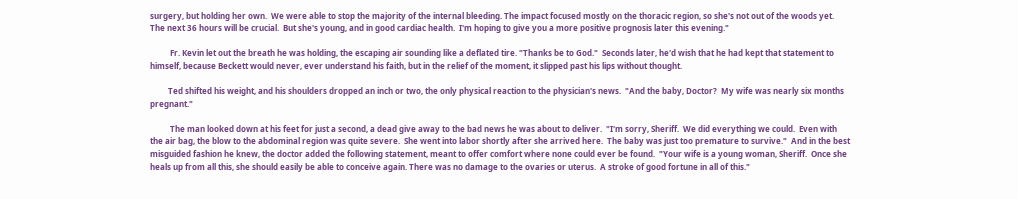surgery, but holding her own.  We were able to stop the majority of the internal bleeding. The impact focused mostly on the thoracic region, so she's not out of the woods yet.  The next 36 hours will be crucial.  But she's young, and in good cardiac health.  I'm hoping to give you a more positive prognosis later this evening."

          Fr. Kevin let out the breath he was holding, the escaping air sounding like a deflated tire. "Thanks be to God."  Seconds later, he'd wish that he had kept that statement to himself, because Beckett would never, ever understand his faith, but in the relief of the moment, it slipped past his lips without thought.

         Ted shifted his weight, and his shoulders dropped an inch or two, the only physical reaction to the physician's news.  "And the baby, Doctor?  My wife was nearly six months pregnant."

          The man looked down at his feet for just a second, a dead give away to the bad news he was about to deliver.  "I'm sorry, Sheriff.  We did everything we could.  Even with the air bag, the blow to the abdominal region was quite severe.  She went into labor shortly after she arrived here.  The baby was just too premature to survive."  And in the best misguided fashion he knew, the doctor added the following statement, meant to offer comfort where none could ever be found.  "Your wife is a young woman, Sheriff.  Once she heals up from all this, she should easily be able to conceive again. There was no damage to the ovaries or uterus.  A stroke of good fortune in all of this."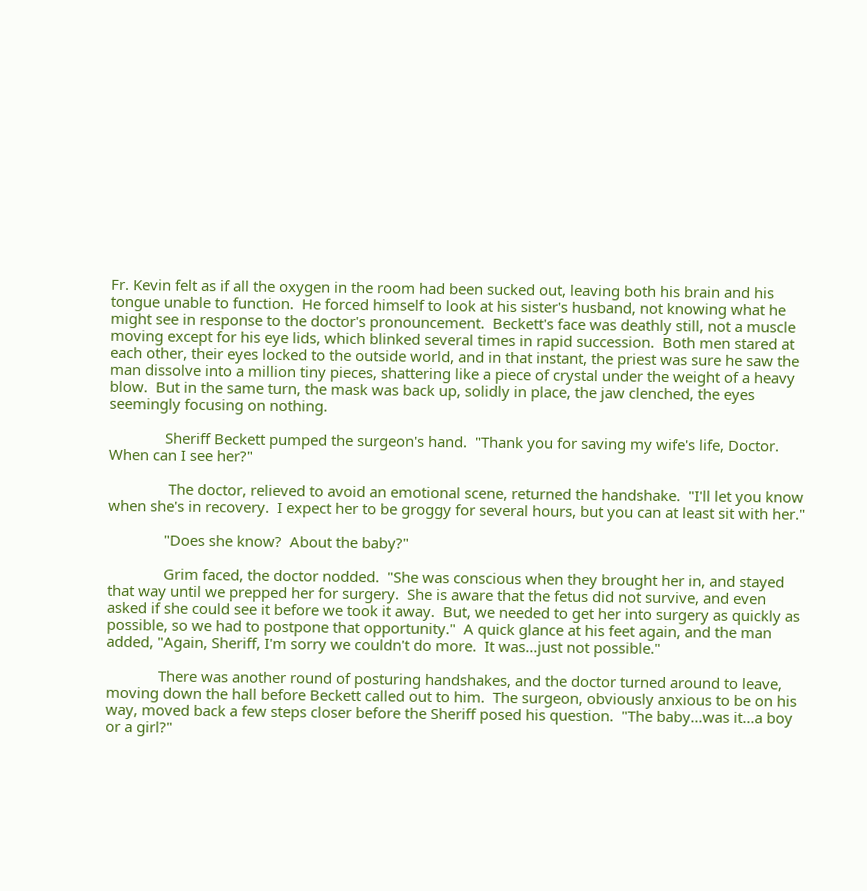Fr. Kevin felt as if all the oxygen in the room had been sucked out, leaving both his brain and his tongue unable to function.  He forced himself to look at his sister's husband, not knowing what he might see in response to the doctor's pronouncement.  Beckett's face was deathly still, not a muscle moving except for his eye lids, which blinked several times in rapid succession.  Both men stared at each other, their eyes locked to the outside world, and in that instant, the priest was sure he saw the man dissolve into a million tiny pieces, shattering like a piece of crystal under the weight of a heavy blow.  But in the same turn, the mask was back up, solidly in place, the jaw clenched, the eyes seemingly focusing on nothing.

              Sheriff Beckett pumped the surgeon's hand.  "Thank you for saving my wife's life, Doctor.  When can I see her?"

               The doctor, relieved to avoid an emotional scene, returned the handshake.  "I'll let you know when she's in recovery.  I expect her to be groggy for several hours, but you can at least sit with her."

              "Does she know?  About the baby?"

              Grim faced, the doctor nodded.  "She was conscious when they brought her in, and stayed that way until we prepped her for surgery.  She is aware that the fetus did not survive, and even asked if she could see it before we took it away.  But, we needed to get her into surgery as quickly as possible, so we had to postpone that opportunity."  A quick glance at his feet again, and the man added, "Again, Sheriff, I'm sorry we couldn't do more.  It was...just not possible."

             There was another round of posturing handshakes, and the doctor turned around to leave, moving down the hall before Beckett called out to him.  The surgeon, obviously anxious to be on his way, moved back a few steps closer before the Sheriff posed his question.  "The baby...was it...a boy or a girl?"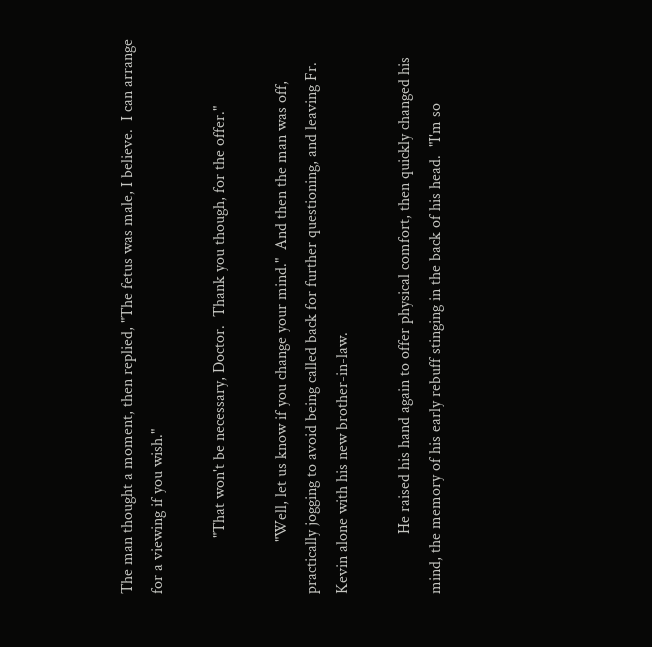The man thought a moment, then replied, "The fetus was male, I believe.  I can arrange for a viewing if you wish."

              "That won't be necessary, Doctor.  Thank you though, for the offer."

             "Well, let us know if you change your mind."  And then the man was off, practically jogging to avoid being called back for further questioning, and leaving Fr. Kevin alone with his new brother-in-law.

               He raised his hand again to offer physical comfort, then quickly changed his mind, the memory of his early rebuff stinging in the back of his head.  "I'm so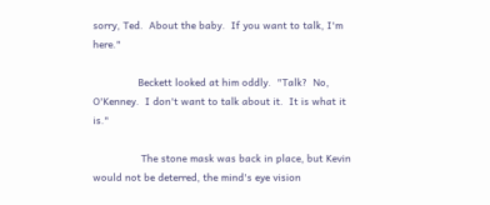sorry, Ted.  About the baby.  If you want to talk, I'm here."

               Beckett looked at him oddly.  "Talk?  No, O'Kenney.  I don't want to talk about it.  It is what it is."

                The stone mask was back in place, but Kevin would not be deterred, the mind's eye vision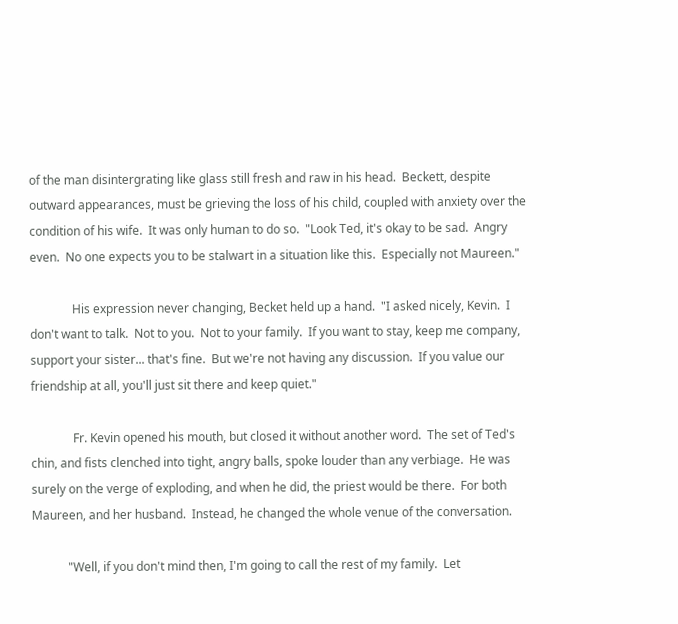of the man disintergrating like glass still fresh and raw in his head.  Beckett, despite outward appearances, must be grieving the loss of his child, coupled with anxiety over the condition of his wife.  It was only human to do so.  "Look Ted, it's okay to be sad.  Angry even.  No one expects you to be stalwart in a situation like this.  Especially not Maureen."

              His expression never changing, Becket held up a hand.  "I asked nicely, Kevin.  I don't want to talk.  Not to you.  Not to your family.  If you want to stay, keep me company, support your sister... that's fine.  But we're not having any discussion.  If you value our friendship at all, you'll just sit there and keep quiet."

              Fr. Kevin opened his mouth, but closed it without another word.  The set of Ted's chin, and fists clenched into tight, angry balls, spoke louder than any verbiage.  He was surely on the verge of exploding, and when he did, the priest would be there.  For both Maureen, and her husband.  Instead, he changed the whole venue of the conversation.

            "Well, if you don't mind then, I'm going to call the rest of my family.  Let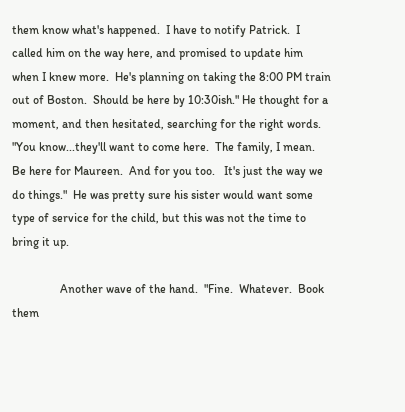them know what's happened.  I have to notify Patrick.  I called him on the way here, and promised to update him when I knew more.  He's planning on taking the 8:00 PM train out of Boston.  Should be here by 10:30ish." He thought for a moment, and then hesitated, searching for the right words.  "You know...they'll want to come here.  The family, I mean.  Be here for Maureen.  And for you too.   It's just the way we do things."  He was pretty sure his sister would want some type of service for the child, but this was not the time to bring it up.

                Another wave of the hand.  "Fine.  Whatever.  Book them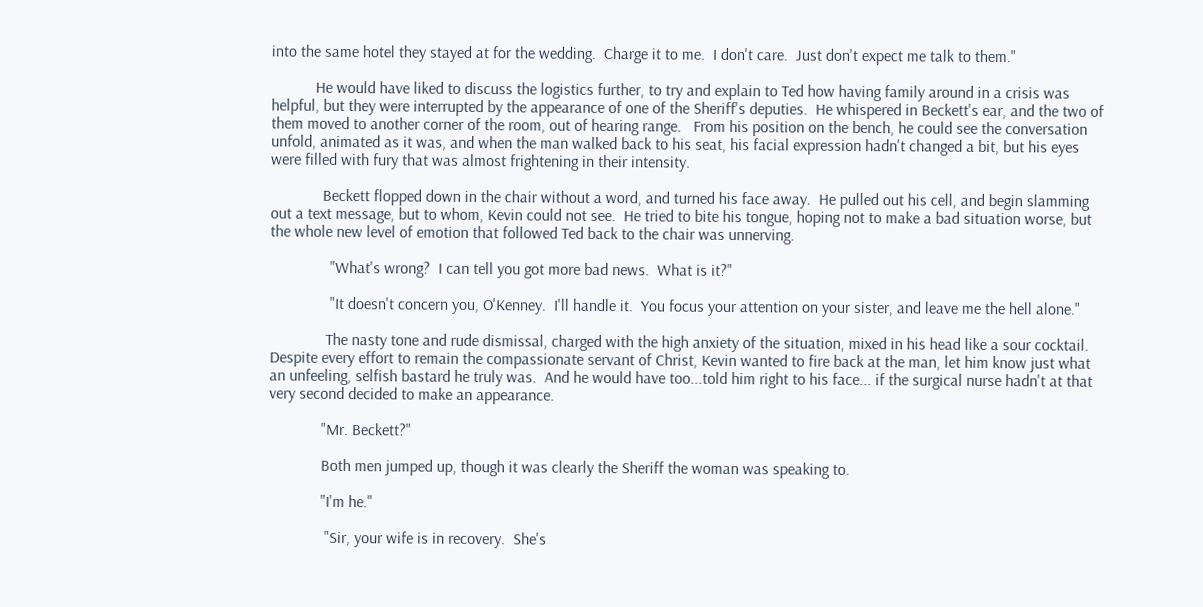into the same hotel they stayed at for the wedding.  Charge it to me.  I don't care.  Just don't expect me talk to them."

           He would have liked to discuss the logistics further, to try and explain to Ted how having family around in a crisis was helpful, but they were interrupted by the appearance of one of the Sheriff's deputies.  He whispered in Beckett's ear, and the two of them moved to another corner of the room, out of hearing range.   From his position on the bench, he could see the conversation unfold, animated as it was, and when the man walked back to his seat, his facial expression hadn't changed a bit, but his eyes were filled with fury that was almost frightening in their intensity.

             Beckett flopped down in the chair without a word, and turned his face away.  He pulled out his cell, and begin slamming out a text message, but to whom, Kevin could not see.  He tried to bite his tongue, hoping not to make a bad situation worse, but the whole new level of emotion that followed Ted back to the chair was unnerving.

               "What's wrong?  I can tell you got more bad news.  What is it?"

               "It doesn't concern you, O'Kenney.  I'll handle it.  You focus your attention on your sister, and leave me the hell alone."

              The nasty tone and rude dismissal, charged with the high anxiety of the situation, mixed in his head like a sour cocktail.   Despite every effort to remain the compassionate servant of Christ, Kevin wanted to fire back at the man, let him know just what an unfeeling, selfish bastard he truly was.  And he would have too...told him right to his face... if the surgical nurse hadn't at that very second decided to make an appearance.

             "Mr. Beckett?"

             Both men jumped up, though it was clearly the Sheriff the woman was speaking to.

             "I'm he."

              "Sir, your wife is in recovery.  She's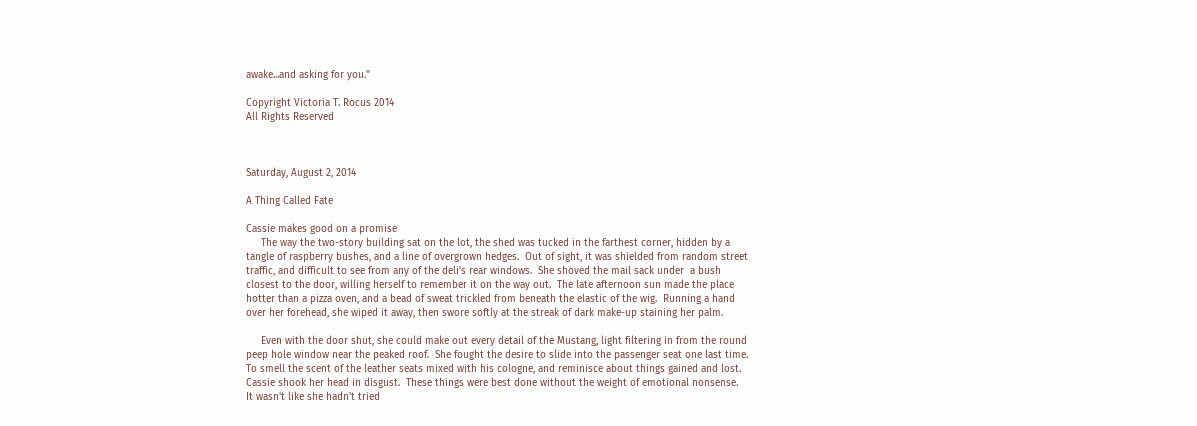awake...and asking for you."

Copyright Victoria T. Rocus 2014
All Rights Reserved



Saturday, August 2, 2014

A Thing Called Fate

Cassie makes good on a promise
     The way the two-story building sat on the lot, the shed was tucked in the farthest corner, hidden by a tangle of raspberry bushes, and a line of overgrown hedges.  Out of sight, it was shielded from random street traffic, and difficult to see from any of the deli's rear windows.  She shoved the mail sack under  a bush closest to the door, willing herself to remember it on the way out.  The late afternoon sun made the place hotter than a pizza oven, and a bead of sweat trickled from beneath the elastic of the wig.  Running a hand over her forehead, she wiped it away, then swore softly at the streak of dark make-up staining her palm.

     Even with the door shut, she could make out every detail of the Mustang, light filtering in from the round peep hole window near the peaked roof.  She fought the desire to slide into the passenger seat one last time.  To smell the scent of the leather seats mixed with his cologne, and reminisce about things gained and lost.  Cassie shook her head in disgust.  These things were best done without the weight of emotional nonsense.  It wasn't like she hadn't tried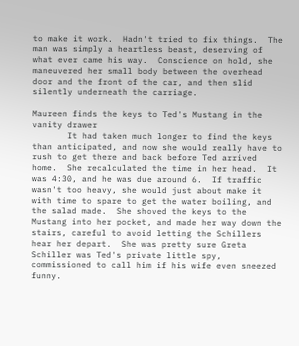to make it work.  Hadn't tried to fix things.  The man was simply a heartless beast, deserving of what ever came his way.  Conscience on hold, she maneuvered her small body between the overhead door and the front of the car, and then slid silently underneath the carriage.

Maureen finds the keys to Ted's Mustang in the vanity drawer
       It had taken much longer to find the keys than anticipated, and now she would really have to rush to get there and back before Ted arrived home.  She recalculated the time in her head.  It was 4:30, and he was due around 6.  If traffic wasn't too heavy, she would just about make it with time to spare to get the water boiling, and the salad made.  She shoved the keys to the Mustang into her pocket, and made her way down the stairs, careful to avoid letting the Schillers hear her depart.  She was pretty sure Greta Schiller was Ted's private little spy, commissioned to call him if his wife even sneezed funny.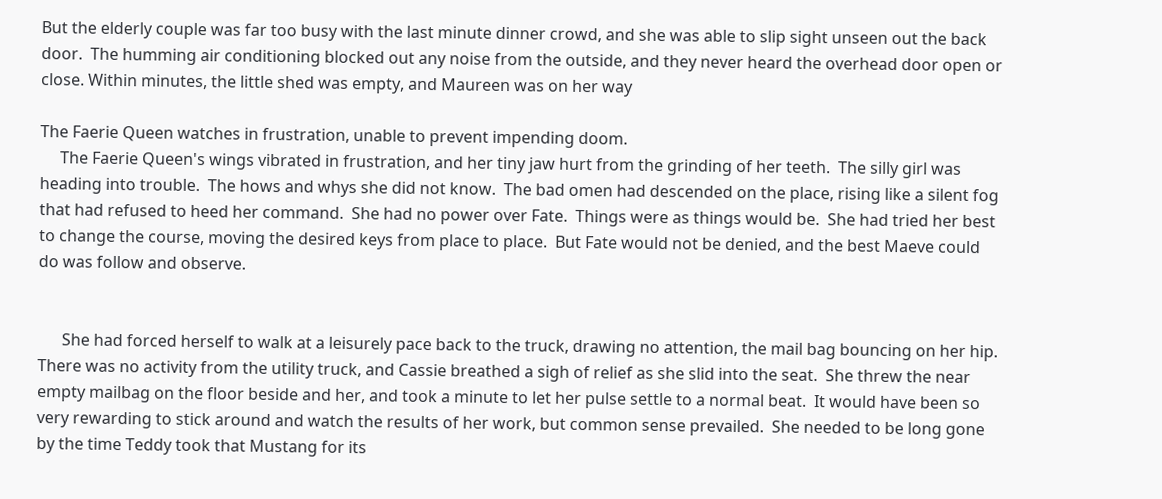But the elderly couple was far too busy with the last minute dinner crowd, and she was able to slip sight unseen out the back door.  The humming air conditioning blocked out any noise from the outside, and they never heard the overhead door open or close. Within minutes, the little shed was empty, and Maureen was on her way

The Faerie Queen watches in frustration, unable to prevent impending doom.
     The Faerie Queen's wings vibrated in frustration, and her tiny jaw hurt from the grinding of her teeth.  The silly girl was heading into trouble.  The hows and whys she did not know.  The bad omen had descended on the place, rising like a silent fog that had refused to heed her command.  She had no power over Fate.  Things were as things would be.  She had tried her best to change the course, moving the desired keys from place to place.  But Fate would not be denied, and the best Maeve could do was follow and observe.


      She had forced herself to walk at a leisurely pace back to the truck, drawing no attention, the mail bag bouncing on her hip.  There was no activity from the utility truck, and Cassie breathed a sigh of relief as she slid into the seat.  She threw the near empty mailbag on the floor beside and her, and took a minute to let her pulse settle to a normal beat.  It would have been so very rewarding to stick around and watch the results of her work, but common sense prevailed.  She needed to be long gone by the time Teddy took that Mustang for its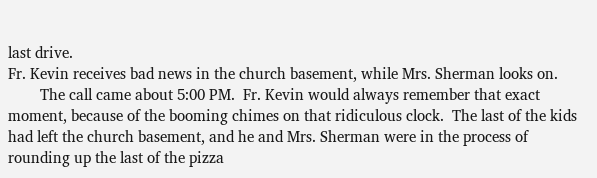last drive.
Fr. Kevin receives bad news in the church basement, while Mrs. Sherman looks on.
        The call came about 5:00 PM.  Fr. Kevin would always remember that exact moment, because of the booming chimes on that ridiculous clock.  The last of the kids had left the church basement, and he and Mrs. Sherman were in the process of rounding up the last of the pizza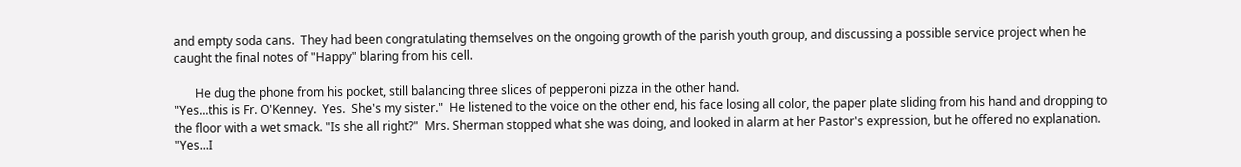and empty soda cans.  They had been congratulating themselves on the ongoing growth of the parish youth group, and discussing a possible service project when he caught the final notes of "Happy" blaring from his cell.

       He dug the phone from his pocket, still balancing three slices of pepperoni pizza in the other hand.
"Yes...this is Fr. O'Kenney.  Yes.  She's my sister."  He listened to the voice on the other end, his face losing all color, the paper plate sliding from his hand and dropping to the floor with a wet smack. "Is she all right?"  Mrs. Sherman stopped what she was doing, and looked in alarm at her Pastor's expression, but he offered no explanation.  "Yes...I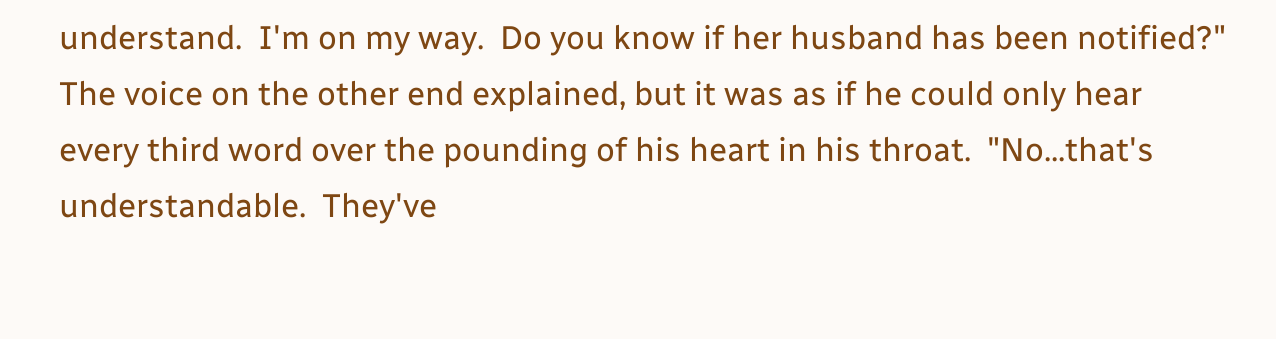understand.  I'm on my way.  Do you know if her husband has been notified?"  The voice on the other end explained, but it was as if he could only hear every third word over the pounding of his heart in his throat.  "No...that's understandable.  They've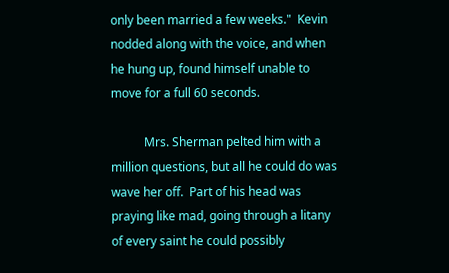only been married a few weeks."  Kevin nodded along with the voice, and when he hung up, found himself unable to move for a full 60 seconds.

           Mrs. Sherman pelted him with a million questions, but all he could do was wave her off.  Part of his head was praying like mad, going through a litany of every saint he could possibly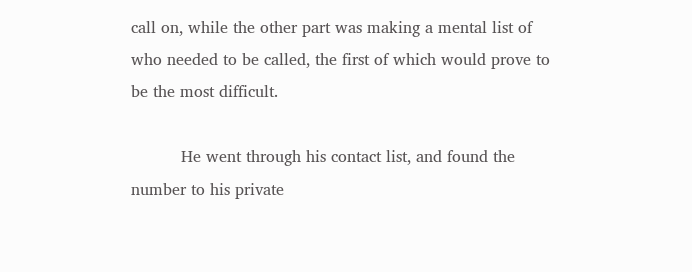call on, while the other part was making a mental list of who needed to be called, the first of which would prove to be the most difficult.

          He went through his contact list, and found the number to his private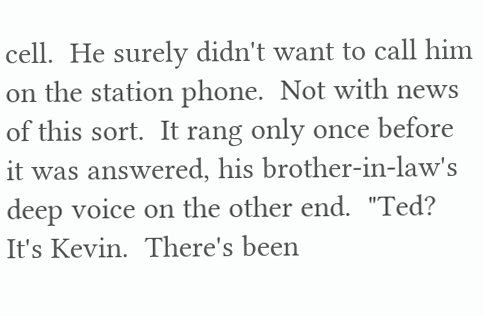cell.  He surely didn't want to call him on the station phone.  Not with news of this sort.  It rang only once before it was answered, his brother-in-law's deep voice on the other end.  "Ted?  It's Kevin.  There's been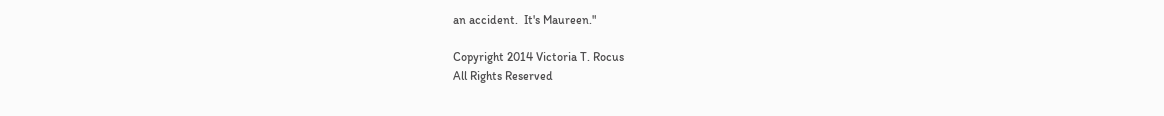an accident.  It's Maureen."

Copyright 2014 Victoria T. Rocus
All Rights Reserved